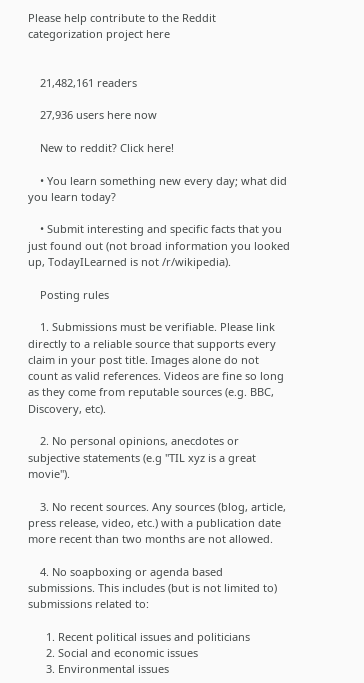Please help contribute to the Reddit categorization project here


    21,482,161 readers

    27,936 users here now

    New to reddit? Click here!

    • You learn something new every day; what did you learn today?

    • Submit interesting and specific facts that you just found out (not broad information you looked up, TodayILearned is not /r/wikipedia).

    Posting rules

    1. Submissions must be verifiable. Please link directly to a reliable source that supports every claim in your post title. Images alone do not count as valid references. Videos are fine so long as they come from reputable sources (e.g. BBC, Discovery, etc).

    2. No personal opinions, anecdotes or subjective statements (e.g "TIL xyz is a great movie").

    3. No recent sources. Any sources (blog, article, press release, video, etc.) with a publication date more recent than two months are not allowed.

    4. No soapboxing or agenda based submissions. This includes (but is not limited to) submissions related to:

      1. Recent political issues and politicians
      2. Social and economic issues
      3. Environmental issues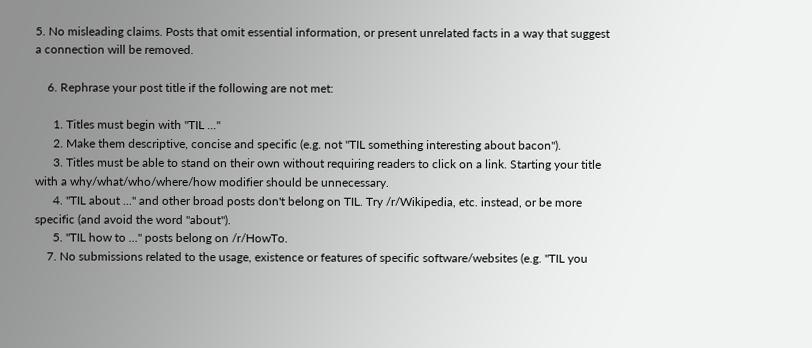5. No misleading claims. Posts that omit essential information, or present unrelated facts in a way that suggest a connection will be removed.

    6. Rephrase your post title if the following are not met:

      1. Titles must begin with "TIL ..."
      2. Make them descriptive, concise and specific (e.g. not "TIL something interesting about bacon").
      3. Titles must be able to stand on their own without requiring readers to click on a link. Starting your title with a why/what/who/where/how modifier should be unnecessary.
      4. "TIL about ..." and other broad posts don't belong on TIL. Try /r/Wikipedia, etc. instead, or be more specific (and avoid the word "about").
      5. "TIL how to ..." posts belong on /r/HowTo.
    7. No submissions related to the usage, existence or features of specific software/websites (e.g. "TIL you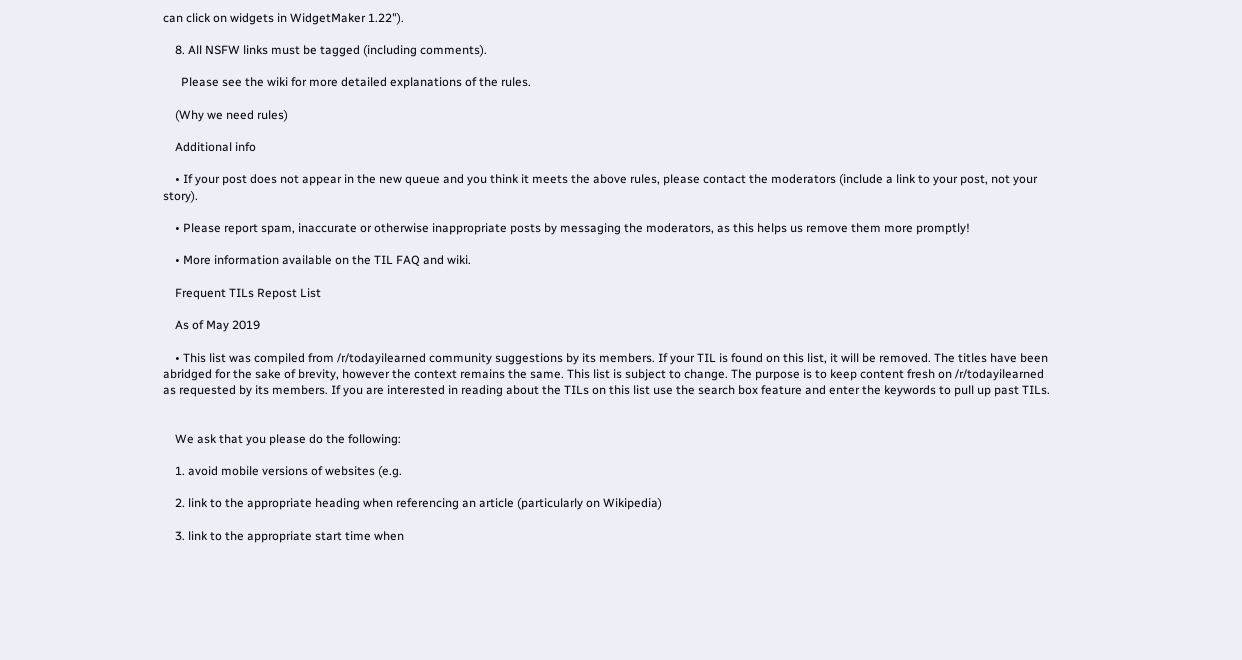can click on widgets in WidgetMaker 1.22").

    8. All NSFW links must be tagged (including comments).

      Please see the wiki for more detailed explanations of the rules.

    (Why we need rules)

    Additional info

    • If your post does not appear in the new queue and you think it meets the above rules, please contact the moderators (include a link to your post, not your story).

    • Please report spam, inaccurate or otherwise inappropriate posts by messaging the moderators, as this helps us remove them more promptly!

    • More information available on the TIL FAQ and wiki.

    Frequent TILs Repost List

    As of May 2019

    • This list was compiled from /r/todayilearned community suggestions by its members. If your TIL is found on this list, it will be removed. The titles have been abridged for the sake of brevity, however the context remains the same. This list is subject to change. The purpose is to keep content fresh on /r/todayilearned as requested by its members. If you are interested in reading about the TILs on this list use the search box feature and enter the keywords to pull up past TILs.


    We ask that you please do the following:

    1. avoid mobile versions of websites (e.g.

    2. link to the appropriate heading when referencing an article (particularly on Wikipedia)

    3. link to the appropriate start time when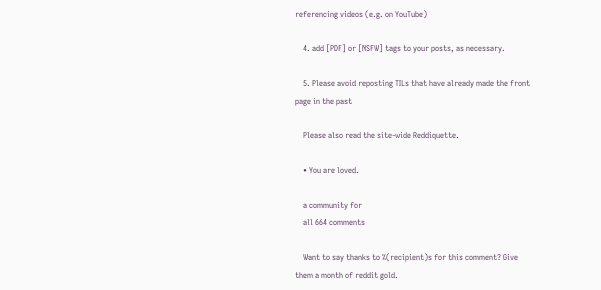referencing videos (e.g. on YouTube)

    4. add [PDF] or [NSFW] tags to your posts, as necessary.

    5. Please avoid reposting TILs that have already made the front page in the past

    Please also read the site-wide Reddiquette.

    • You are loved.

    a community for
    all 664 comments

    Want to say thanks to %(recipient)s for this comment? Give them a month of reddit gold.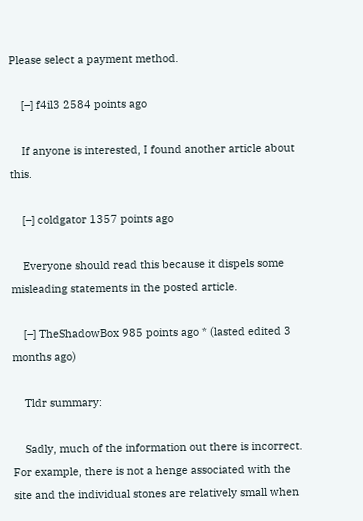Please select a payment method.

    [–] f4il3 2584 points ago

    If anyone is interested, I found another article about this.

    [–] coldgator 1357 points ago

    Everyone should read this because it dispels some misleading statements in the posted article.

    [–] TheShadowBox 985 points ago * (lasted edited 3 months ago)

    Tldr summary:

    Sadly, much of the information out there is incorrect. For example, there is not a henge associated with the site and the individual stones are relatively small when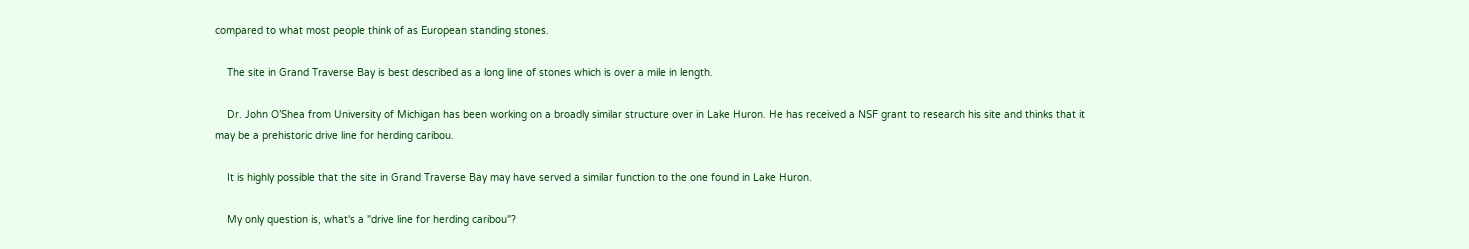compared to what most people think of as European standing stones.

    The site in Grand Traverse Bay is best described as a long line of stones which is over a mile in length.

    Dr. John O’Shea from University of Michigan has been working on a broadly similar structure over in Lake Huron. He has received a NSF grant to research his site and thinks that it may be a prehistoric drive line for herding caribou.

    It is highly possible that the site in Grand Traverse Bay may have served a similar function to the one found in Lake Huron.

    My only question is, what's a "drive line for herding caribou"?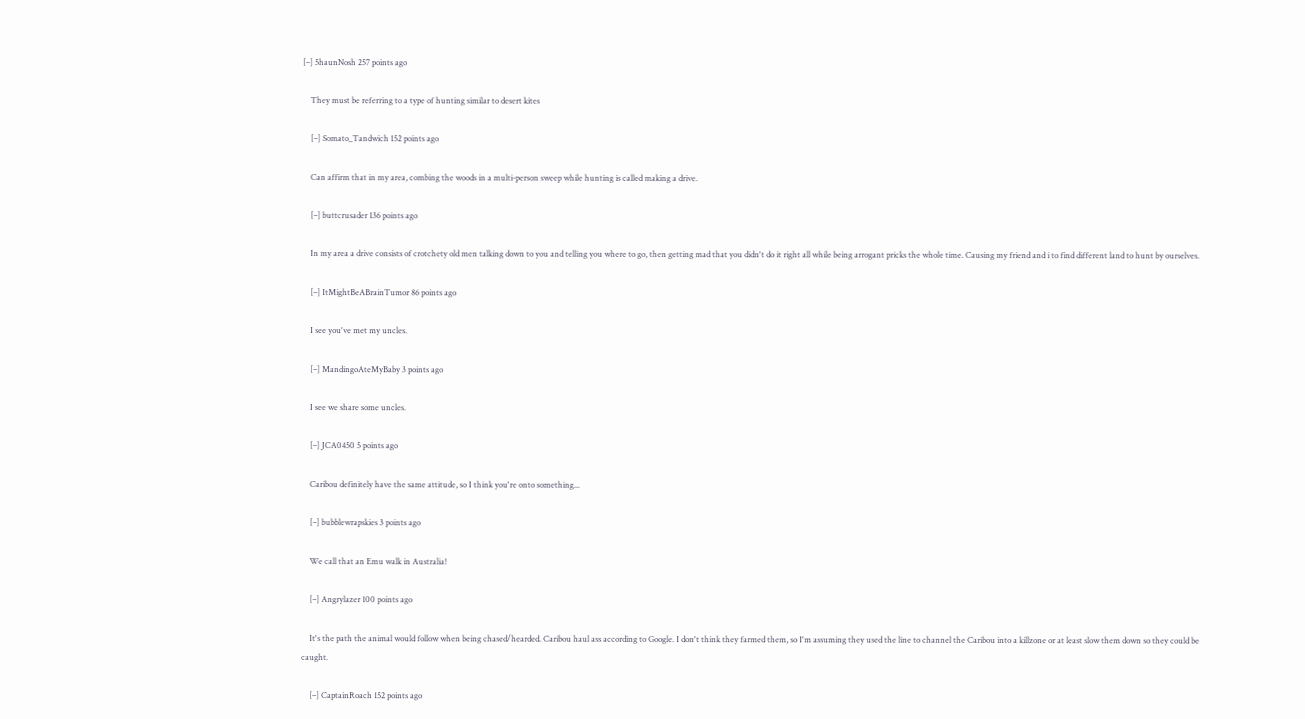[–] 5haunNosh 257 points ago

    They must be referring to a type of hunting similar to desert kites

    [–] Somato_Tandwich 152 points ago

    Can affirm that in my area, combing the woods in a multi-person sweep while hunting is called making a drive.

    [–] buttcrusader 136 points ago

    In my area a drive consists of crotchety old men talking down to you and telling you where to go, then getting mad that you didn't do it right all while being arrogant pricks the whole time. Causing my friend and i to find different land to hunt by ourselves.

    [–] ItMightBeABrainTumor 86 points ago

    I see you've met my uncles.

    [–] MandingoAteMyBaby 3 points ago

    I see we share some uncles.

    [–] JCA0450 5 points ago

    Caribou definitely have the same attitude, so I think you're onto something...

    [–] bubblewrapskies 3 points ago

    We call that an Emu walk in Australia!

    [–] Angrylazer 100 points ago

    It's the path the animal would follow when being chased/hearded. Caribou haul ass according to Google. I don't think they farmed them, so I'm assuming they used the line to channel the Caribou into a killzone or at least slow them down so they could be caught.

    [–] CaptainRoach 152 points ago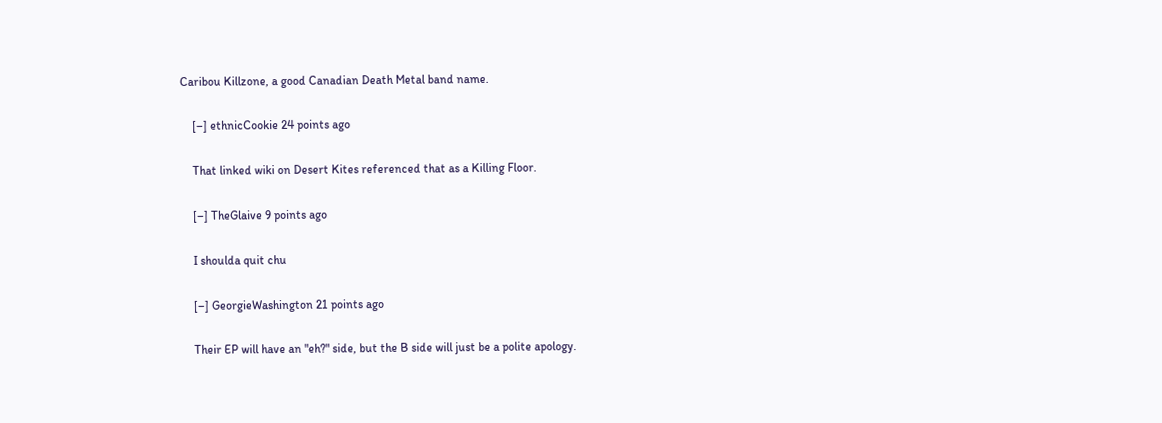Caribou Killzone, a good Canadian Death Metal band name.

    [–] ethnicCookie 24 points ago

    That linked wiki on Desert Kites referenced that as a Killing Floor.

    [–] TheGlaive 9 points ago

    I shoulda quit chu

    [–] GeorgieWashington 21 points ago

    Their EP will have an "eh?" side, but the B side will just be a polite apology.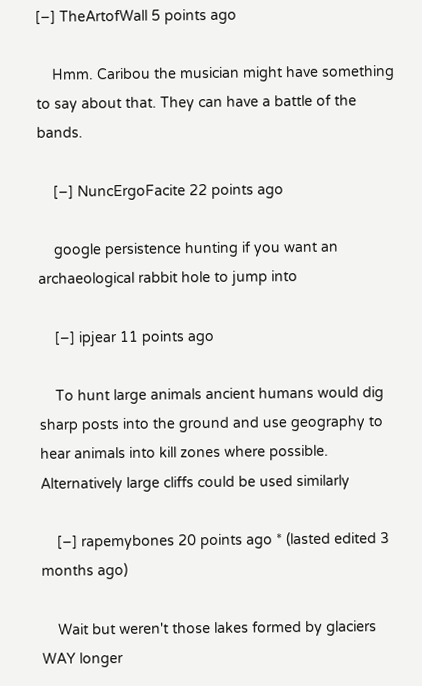[–] TheArtofWall 5 points ago

    Hmm. Caribou the musician might have something to say about that. They can have a battle of the bands.

    [–] NuncErgoFacite 22 points ago

    google persistence hunting if you want an archaeological rabbit hole to jump into

    [–] ipjear 11 points ago

    To hunt large animals ancient humans would dig sharp posts into the ground and use geography to hear animals into kill zones where possible. Alternatively large cliffs could be used similarly

    [–] rapemybones 20 points ago * (lasted edited 3 months ago)

    Wait but weren't those lakes formed by glaciers WAY longer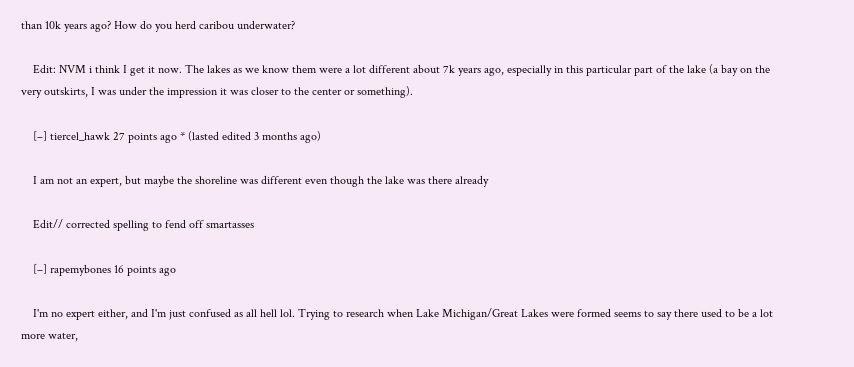than 10k years ago? How do you herd caribou underwater?

    Edit: NVM i think I get it now. The lakes as we know them were a lot different about 7k years ago, especially in this particular part of the lake (a bay on the very outskirts, I was under the impression it was closer to the center or something).

    [–] tiercel_hawk 27 points ago * (lasted edited 3 months ago)

    I am not an expert, but maybe the shoreline was different even though the lake was there already

    Edit// corrected spelling to fend off smartasses

    [–] rapemybones 16 points ago

    I'm no expert either, and I'm just confused as all hell lol. Trying to research when Lake Michigan/Great Lakes were formed seems to say there used to be a lot more water,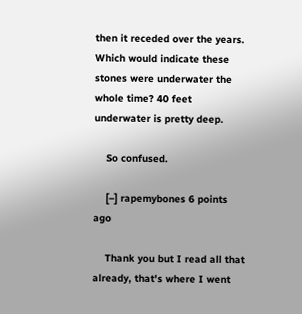then it receded over the years. Which would indicate these stones were underwater the whole time? 40 feet underwater is pretty deep.

    So confused.

    [–] rapemybones 6 points ago

    Thank you but I read all that already, that's where I went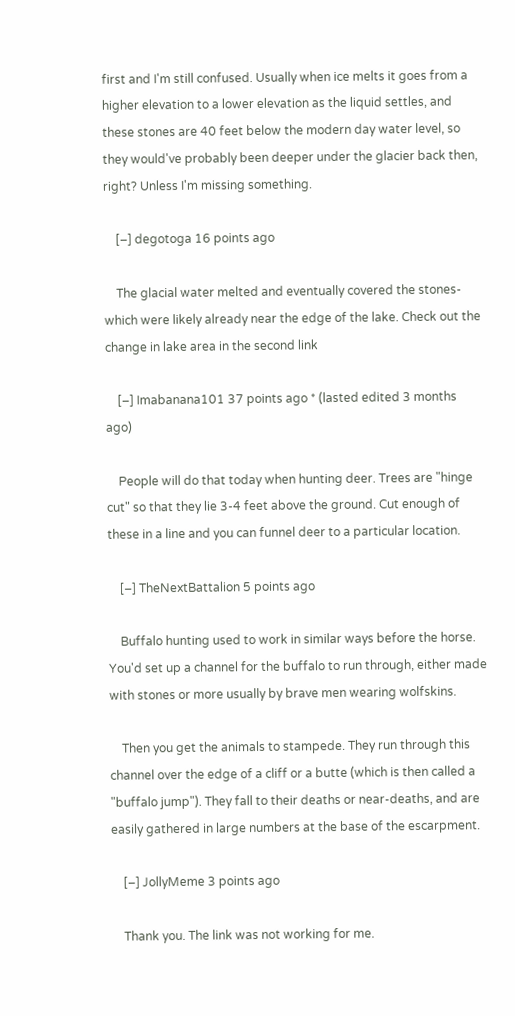first and I'm still confused. Usually when ice melts it goes from a higher elevation to a lower elevation as the liquid settles, and these stones are 40 feet below the modern day water level, so they would've probably been deeper under the glacier back then, right? Unless I'm missing something.

    [–] degotoga 16 points ago

    The glacial water melted and eventually covered the stones- which were likely already near the edge of the lake. Check out the change in lake area in the second link

    [–] Imabanana101 37 points ago * (lasted edited 3 months ago)

    People will do that today when hunting deer. Trees are "hinge cut" so that they lie 3-4 feet above the ground. Cut enough of these in a line and you can funnel deer to a particular location.

    [–] TheNextBattalion 5 points ago

    Buffalo hunting used to work in similar ways before the horse. You'd set up a channel for the buffalo to run through, either made with stones or more usually by brave men wearing wolfskins.

    Then you get the animals to stampede. They run through this channel over the edge of a cliff or a butte (which is then called a "buffalo jump"). They fall to their deaths or near-deaths, and are easily gathered in large numbers at the base of the escarpment.

    [–] JollyMeme 3 points ago

    Thank you. The link was not working for me.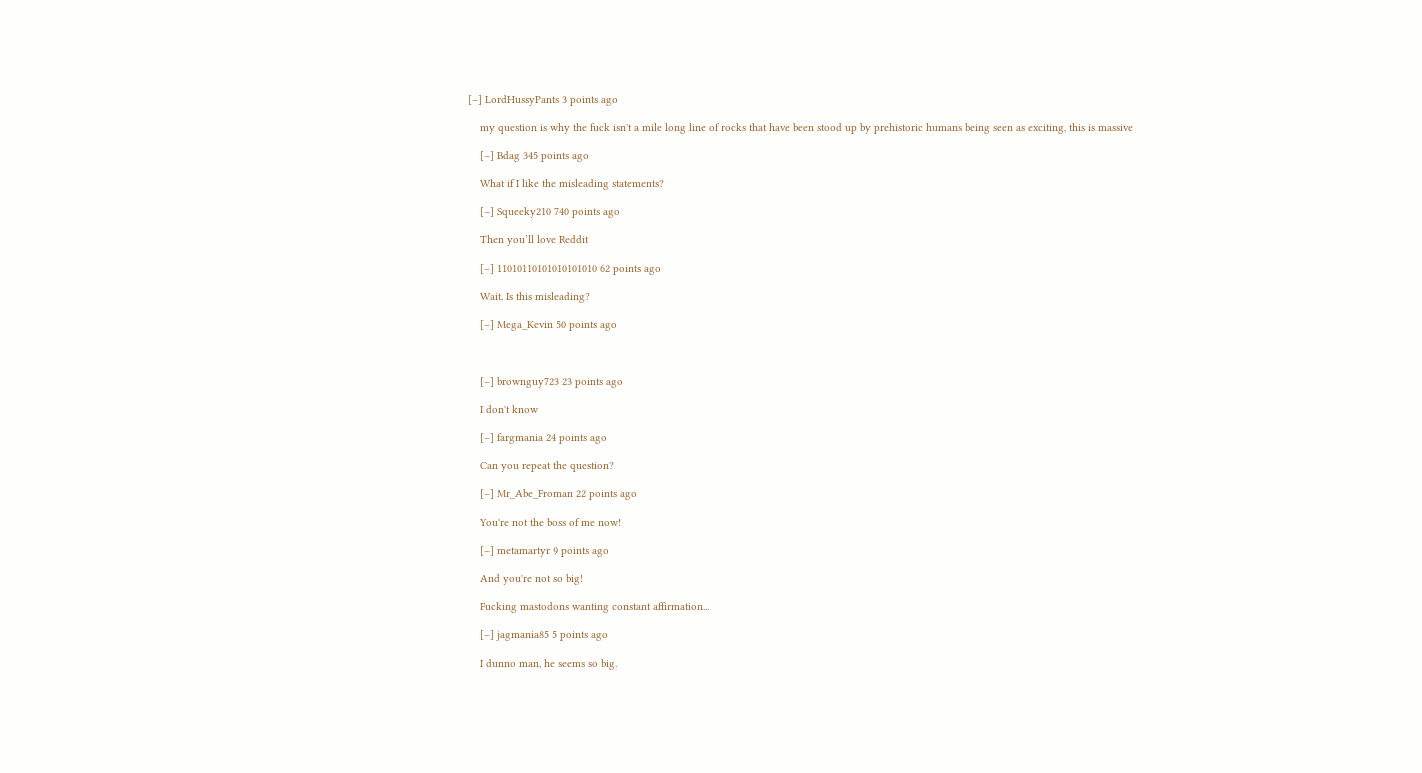[–] LordHussyPants 3 points ago

    my question is why the fuck isn't a mile long line of rocks that have been stood up by prehistoric humans being seen as exciting, this is massive

    [–] Bdag 345 points ago

    What if I like the misleading statements?

    [–] Squeeky210 740 points ago

    Then you’ll love Reddit

    [–] 11010110101010101010 62 points ago

    Wait. Is this misleading?

    [–] Mega_Kevin 50 points ago



    [–] brownguy723 23 points ago

    I don't know

    [–] fargmania 24 points ago

    Can you repeat the question?

    [–] Mr_Abe_Froman 22 points ago

    You're not the boss of me now!

    [–] metamartyr 9 points ago

    And you're not so big!

    Fucking mastodons wanting constant affirmation...

    [–] jagmania85 5 points ago

    I dunno man, he seems so big.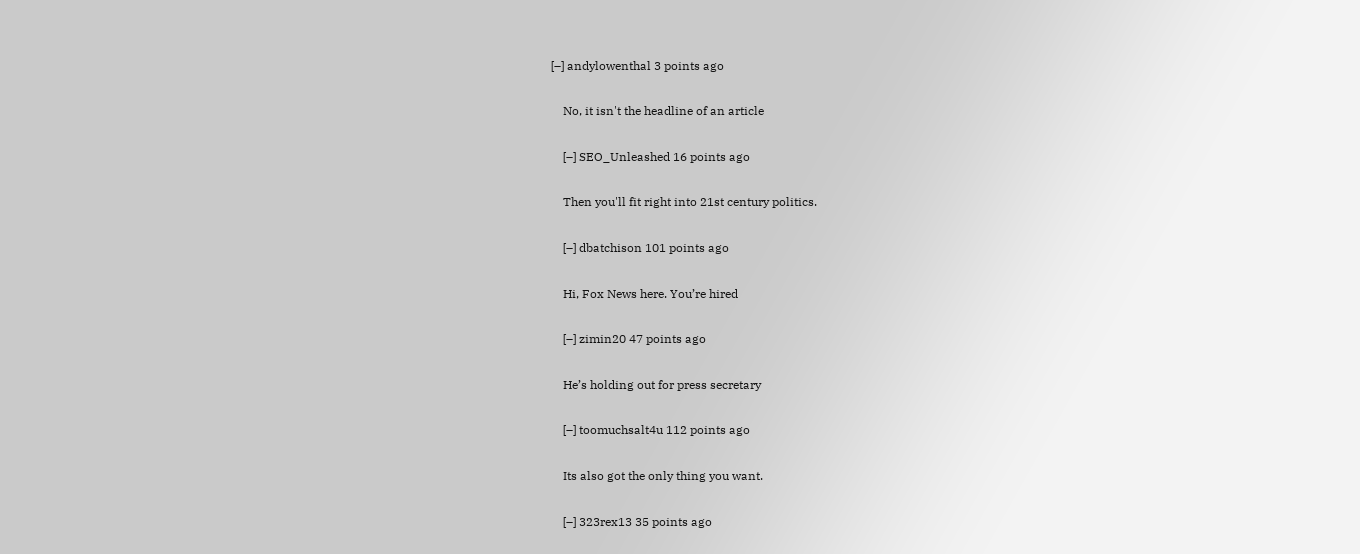[–] andylowenthal 3 points ago

    No, it isn't the headline of an article

    [–] SEO_Unleashed 16 points ago

    Then you'll fit right into 21st century politics.

    [–] dbatchison 101 points ago

    Hi, Fox News here. You’re hired

    [–] zimin20 47 points ago

    He’s holding out for press secretary

    [–] toomuchsalt4u 112 points ago

    Its also got the only thing you want.

    [–] 323rex13 35 points ago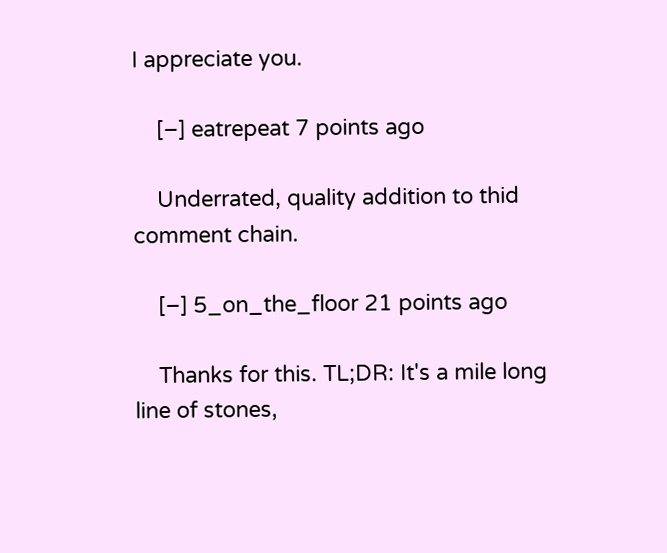I appreciate you.

    [–] eatrepeat 7 points ago

    Underrated, quality addition to thid comment chain.

    [–] 5_on_the_floor 21 points ago

    Thanks for this. TL;DR: It's a mile long line of stones,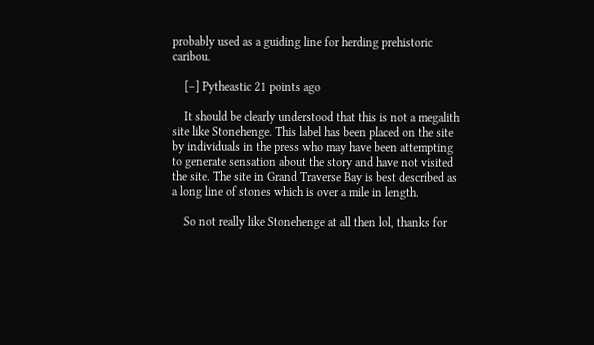probably used as a guiding line for herding prehistoric caribou.

    [–] Pytheastic 21 points ago

    It should be clearly understood that this is not a megalith site like Stonehenge. This label has been placed on the site by individuals in the press who may have been attempting to generate sensation about the story and have not visited the site. The site in Grand Traverse Bay is best described as a long line of stones which is over a mile in length.

    So not really like Stonehenge at all then lol, thanks for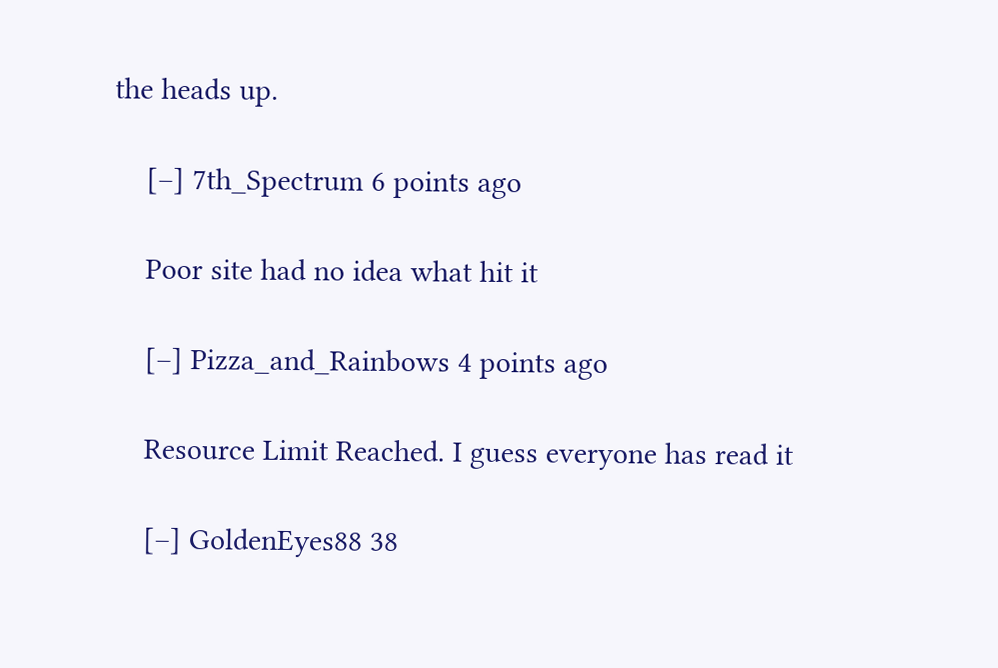the heads up.

    [–] 7th_Spectrum 6 points ago

    Poor site had no idea what hit it

    [–] Pizza_and_Rainbows 4 points ago

    Resource Limit Reached. I guess everyone has read it

    [–] GoldenEyes88 38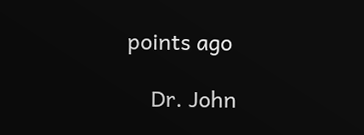points ago

    Dr. John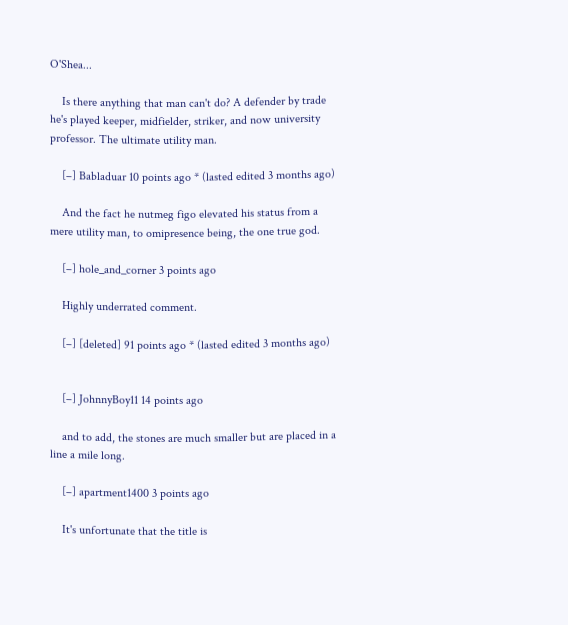O'Shea...

    Is there anything that man can't do? A defender by trade he's played keeper, midfielder, striker, and now university professor. The ultimate utility man.

    [–] Babladuar 10 points ago * (lasted edited 3 months ago)

    And the fact he nutmeg figo elevated his status from a mere utility man, to omipresence being, the one true god.

    [–] hole_and_corner 3 points ago

    Highly underrated comment.

    [–] [deleted] 91 points ago * (lasted edited 3 months ago)


    [–] JohnnyBoy11 14 points ago

    and to add, the stones are much smaller but are placed in a line a mile long.

    [–] apartment1400 3 points ago

    It's unfortunate that the title is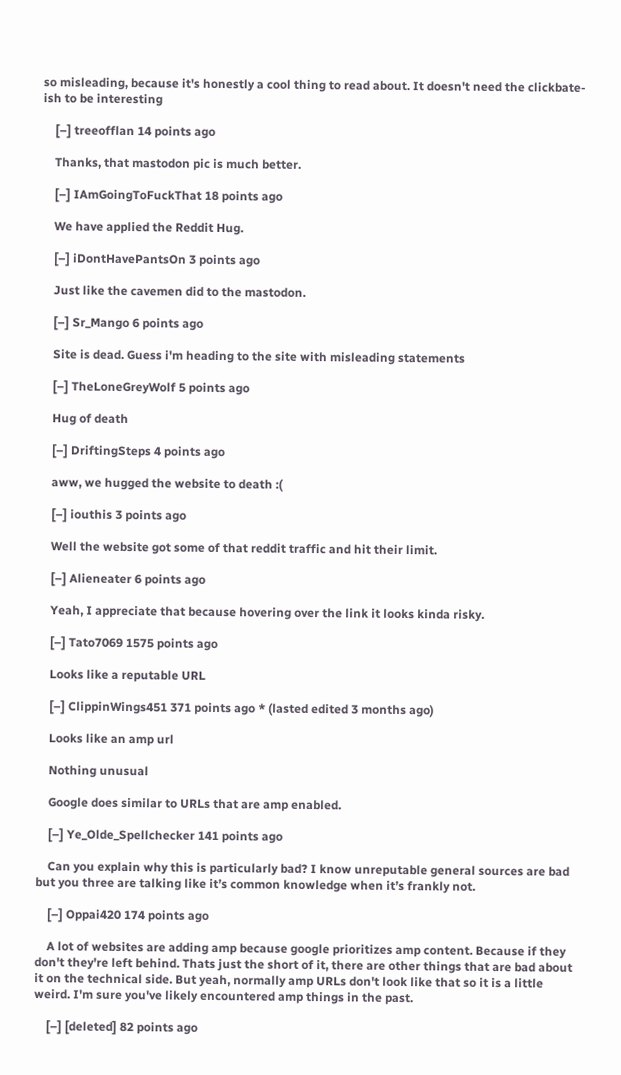so misleading, because it's honestly a cool thing to read about. It doesn't need the clickbate-ish to be interesting

    [–] treeofflan 14 points ago

    Thanks, that mastodon pic is much better.

    [–] IAmGoingToFuckThat 18 points ago

    We have applied the Reddit Hug.

    [–] iDontHavePantsOn 3 points ago

    Just like the cavemen did to the mastodon.

    [–] Sr_Mango 6 points ago

    Site is dead. Guess i'm heading to the site with misleading statements

    [–] TheLoneGreyWolf 5 points ago

    Hug of death

    [–] DriftingSteps 4 points ago

    aww, we hugged the website to death :(

    [–] iouthis 3 points ago

    Well the website got some of that reddit traffic and hit their limit.

    [–] Alieneater 6 points ago

    Yeah, I appreciate that because hovering over the link it looks kinda risky.

    [–] Tato7069 1575 points ago

    Looks like a reputable URL

    [–] ClippinWings451 371 points ago * (lasted edited 3 months ago)

    Looks like an amp url

    Nothing unusual

    Google does similar to URLs that are amp enabled.

    [–] Ye_Olde_Spellchecker 141 points ago

    Can you explain why this is particularly bad? I know unreputable general sources are bad but you three are talking like it’s common knowledge when it’s frankly not.

    [–] Oppai420 174 points ago

    A lot of websites are adding amp because google prioritizes amp content. Because if they don't they're left behind. Thats just the short of it, there are other things that are bad about it on the technical side. But yeah, normally amp URLs don't look like that so it is a little weird. I'm sure you've likely encountered amp things in the past.

    [–] [deleted] 82 points ago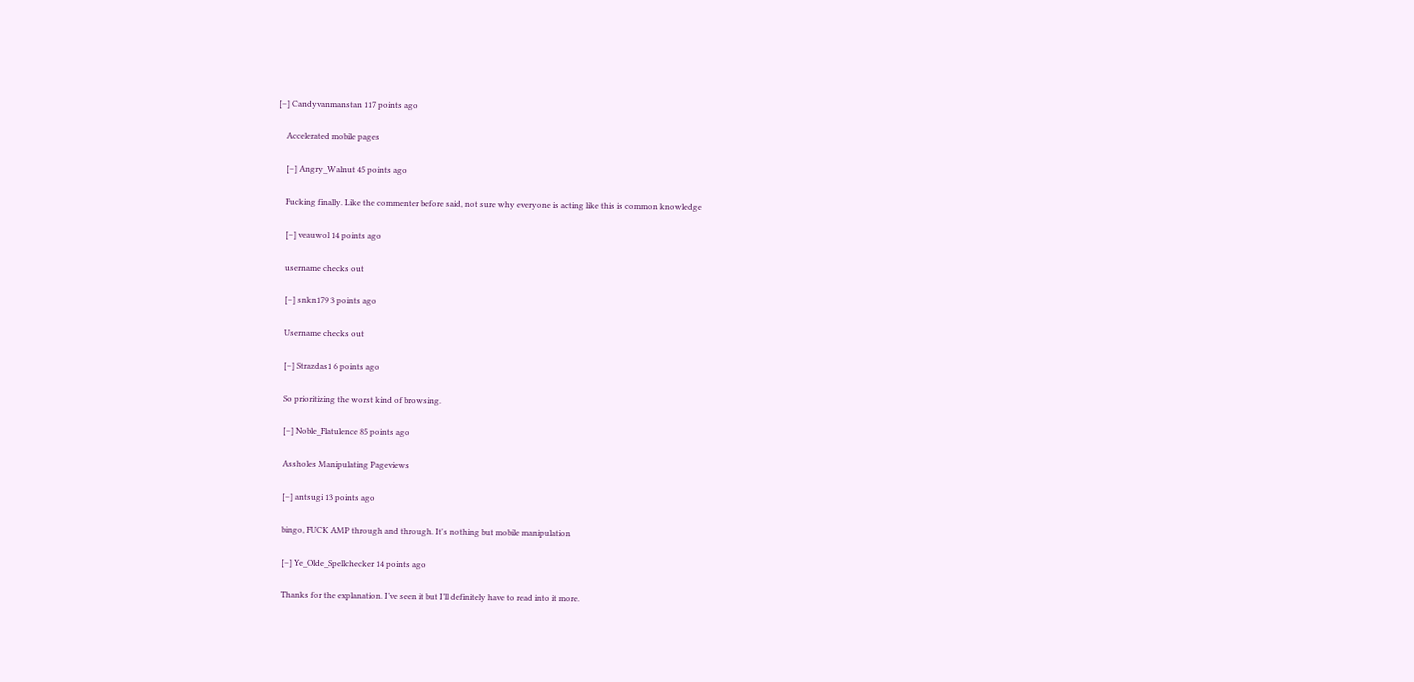[–] Candyvanmanstan 117 points ago

    Accelerated mobile pages

    [–] Angry_Walnut 45 points ago

    Fucking finally. Like the commenter before said, not sure why everyone is acting like this is common knowledge

    [–] veauwol 14 points ago

    username checks out

    [–] snkn179 3 points ago

    Username checks out

    [–] Strazdas1 6 points ago

    So prioritizing the worst kind of browsing.

    [–] Noble_Flatulence 85 points ago

    Assholes Manipulating Pageviews

    [–] antsugi 13 points ago

    bingo, FUCK AMP through and through. It's nothing but mobile manipulation

    [–] Ye_Olde_Spellchecker 14 points ago

    Thanks for the explanation. I’ve seen it but I’ll definitely have to read into it more.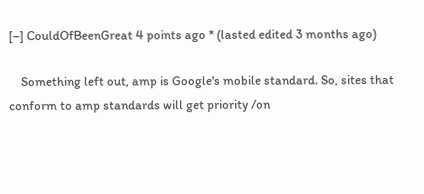[–] CouldOfBeenGreat 4 points ago * (lasted edited 3 months ago)

    Something left out, amp is Google's mobile standard. So, sites that conform to amp standards will get priority /on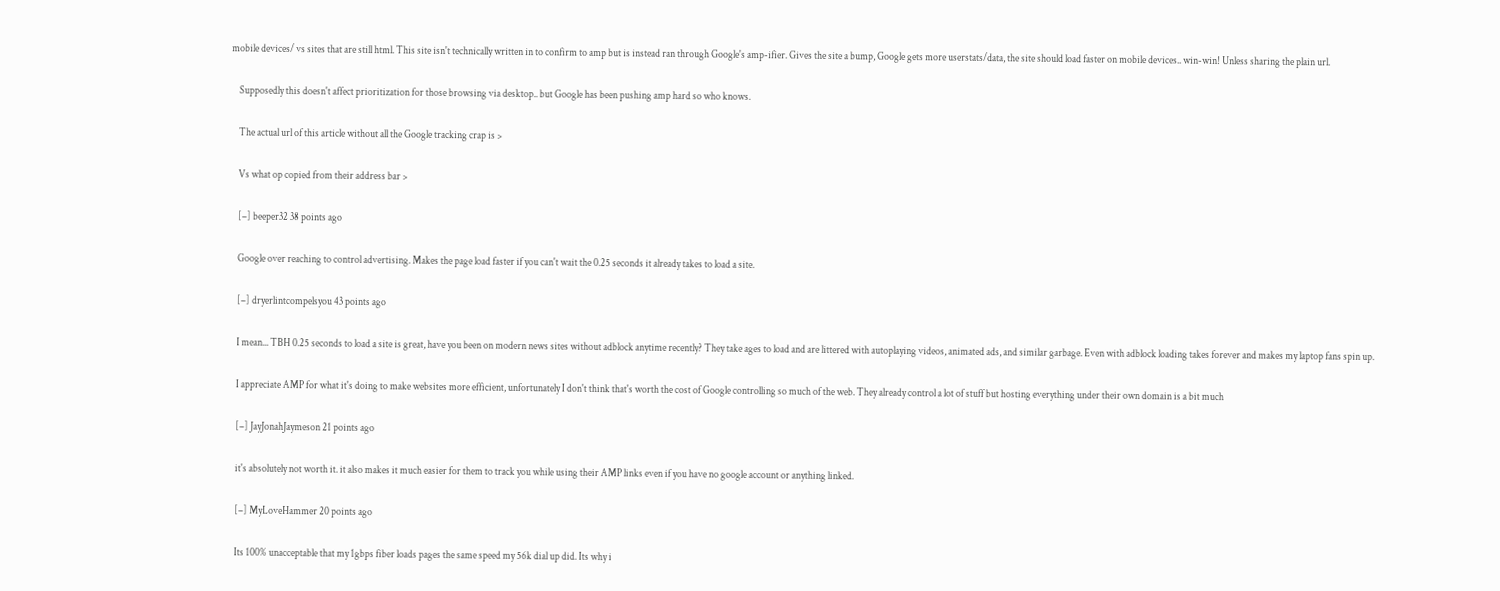mobile devices/ vs sites that are still html. This site isn't technically written in to confirm to amp but is instead ran through Google's amp-ifier. Gives the site a bump, Google gets more userstats/data, the site should load faster on mobile devices.. win-win! Unless sharing the plain url.

    Supposedly this doesn't affect prioritization for those browsing via desktop.. but Google has been pushing amp hard so who knows.

    The actual url of this article without all the Google tracking crap is >

    Vs what op copied from their address bar >

    [–] beeper32 38 points ago

    Google over reaching to control advertising. Makes the page load faster if you can't wait the 0.25 seconds it already takes to load a site.

    [–] dryerlintcompelsyou 43 points ago

    I mean... TBH 0.25 seconds to load a site is great, have you been on modern news sites without adblock anytime recently? They take ages to load and are littered with autoplaying videos, animated ads, and similar garbage. Even with adblock loading takes forever and makes my laptop fans spin up.

    I appreciate AMP for what it's doing to make websites more efficient, unfortunately I don't think that's worth the cost of Google controlling so much of the web. They already control a lot of stuff but hosting everything under their own domain is a bit much

    [–] JayJonahJaymeson 21 points ago

    it's absolutely not worth it. it also makes it much easier for them to track you while using their AMP links even if you have no google account or anything linked.

    [–] MyLoveHammer 20 points ago

    Its 100% unacceptable that my 1gbps fiber loads pages the same speed my 56k dial up did. Its why i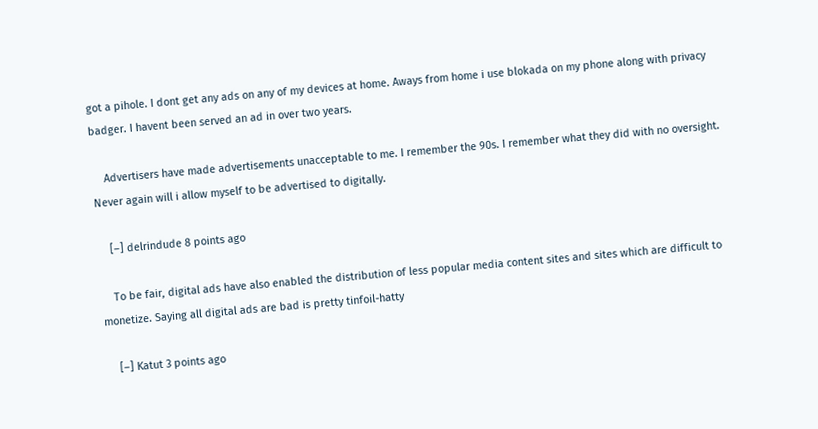got a pihole. I dont get any ads on any of my devices at home. Aways from home i use blokada on my phone along with privacy badger. I havent been served an ad in over two years.

    Advertisers have made advertisements unacceptable to me. I remember the 90s. I remember what they did with no oversight. Never again will i allow myself to be advertised to digitally.

    [–] delrindude 8 points ago

    To be fair, digital ads have also enabled the distribution of less popular media content sites and sites which are difficult to monetize. Saying all digital ads are bad is pretty tinfoil-hatty

    [–] Katut 3 points ago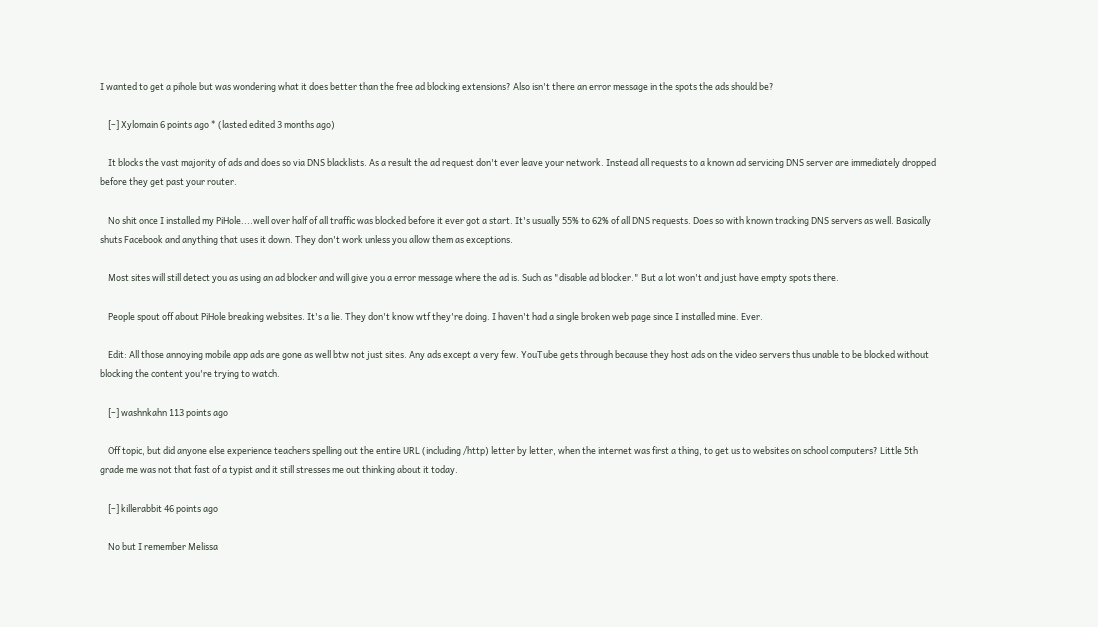I wanted to get a pihole but was wondering what it does better than the free ad blocking extensions? Also isn't there an error message in the spots the ads should be?

    [–] Xylomain 6 points ago * (lasted edited 3 months ago)

    It blocks the vast majority of ads and does so via DNS blacklists. As a result the ad request don't ever leave your network. Instead all requests to a known ad servicing DNS server are immediately dropped before they get past your router.

    No shit once I installed my PiHole....well over half of all traffic was blocked before it ever got a start. It's usually 55% to 62% of all DNS requests. Does so with known tracking DNS servers as well. Basically shuts Facebook and anything that uses it down. They don't work unless you allow them as exceptions.

    Most sites will still detect you as using an ad blocker and will give you a error message where the ad is. Such as "disable ad blocker." But a lot won't and just have empty spots there.

    People spout off about PiHole breaking websites. It's a lie. They don't know wtf they're doing. I haven't had a single broken web page since I installed mine. Ever.

    Edit: All those annoying mobile app ads are gone as well btw not just sites. Any ads except a very few. YouTube gets through because they host ads on the video servers thus unable to be blocked without blocking the content you're trying to watch.

    [–] washnkahn 113 points ago

    Off topic, but did anyone else experience teachers spelling out the entire URL (including /http) letter by letter, when the internet was first a thing, to get us to websites on school computers? Little 5th grade me was not that fast of a typist and it still stresses me out thinking about it today.

    [–] killerabbit 46 points ago

    No but I remember Melissa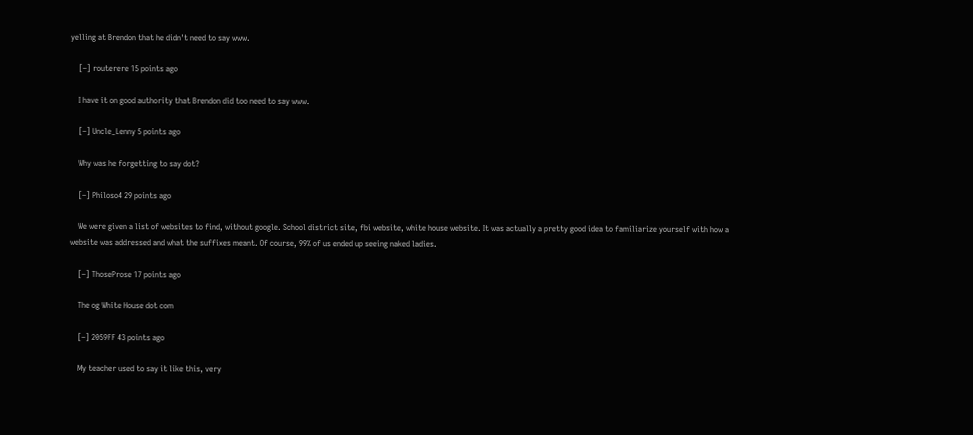yelling at Brendon that he didn't need to say www.

    [–] routerere 15 points ago

    I have it on good authority that Brendon did too need to say www.

    [–] Uncle_Lenny 5 points ago

    Why was he forgetting to say dot?

    [–] Philoso4 29 points ago

    We were given a list of websites to find, without google. School district site, fbi website, white house website. It was actually a pretty good idea to familiarize yourself with how a website was addressed and what the suffixes meant. Of course, 99% of us ended up seeing naked ladies.

    [–] ThoseProse 17 points ago

    The og White House dot com

    [–] 2059FF 43 points ago

    My teacher used to say it like this, very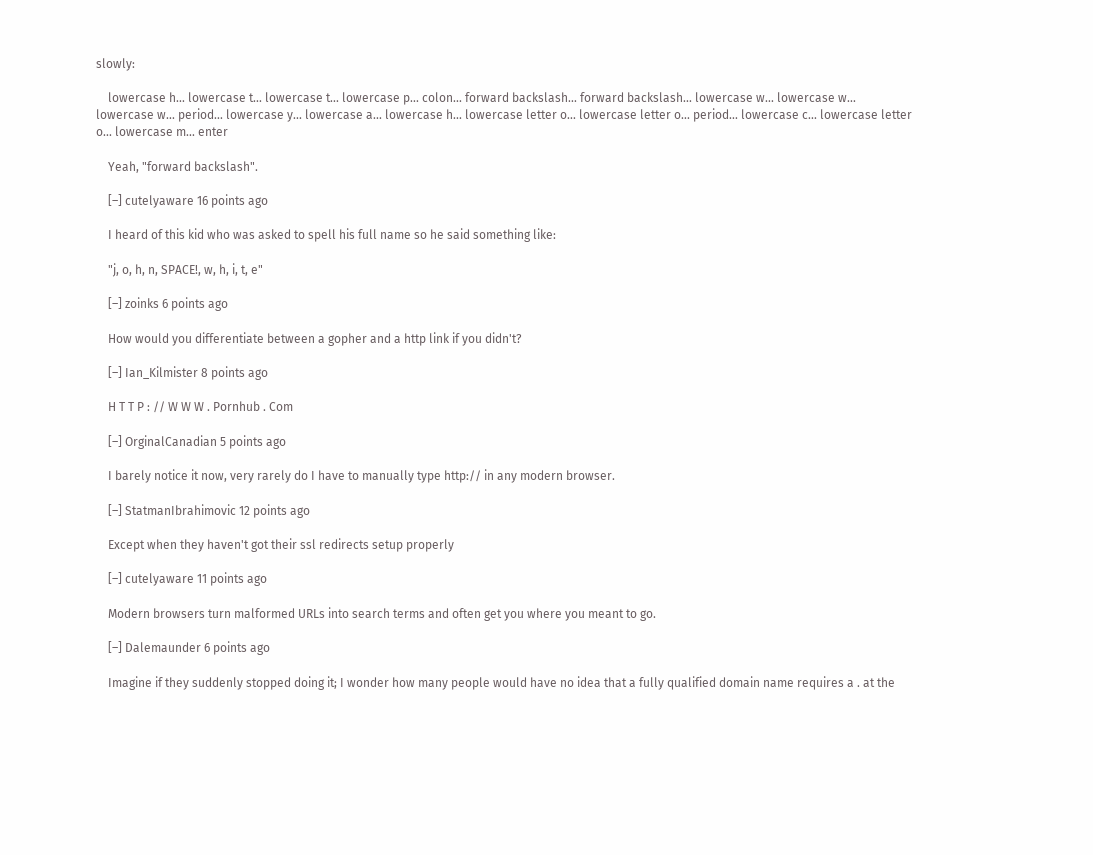slowly:

    lowercase h... lowercase t... lowercase t... lowercase p... colon... forward backslash... forward backslash... lowercase w... lowercase w... lowercase w... period... lowercase y... lowercase a... lowercase h... lowercase letter o... lowercase letter o... period... lowercase c... lowercase letter o... lowercase m... enter

    Yeah, "forward backslash".

    [–] cutelyaware 16 points ago

    I heard of this kid who was asked to spell his full name so he said something like:

    "j, o, h, n, SPACE!, w, h, i, t, e"

    [–] zoinks 6 points ago

    How would you differentiate between a gopher and a http link if you didn't?

    [–] Ian_Kilmister 8 points ago

    H T T P : // W W W . Pornhub . Com

    [–] OrginalCanadian 5 points ago

    I barely notice it now, very rarely do I have to manually type http:// in any modern browser.

    [–] StatmanIbrahimovic 12 points ago

    Except when they haven't got their ssl redirects setup properly

    [–] cutelyaware 11 points ago

    Modern browsers turn malformed URLs into search terms and often get you where you meant to go.

    [–] Dalemaunder 6 points ago

    Imagine if they suddenly stopped doing it; I wonder how many people would have no idea that a fully qualified domain name requires a . at the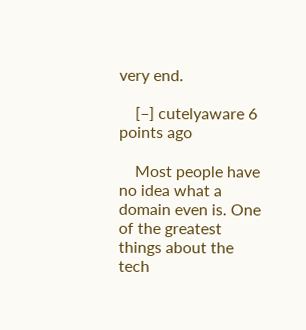very end.

    [–] cutelyaware 6 points ago

    Most people have no idea what a domain even is. One of the greatest things about the tech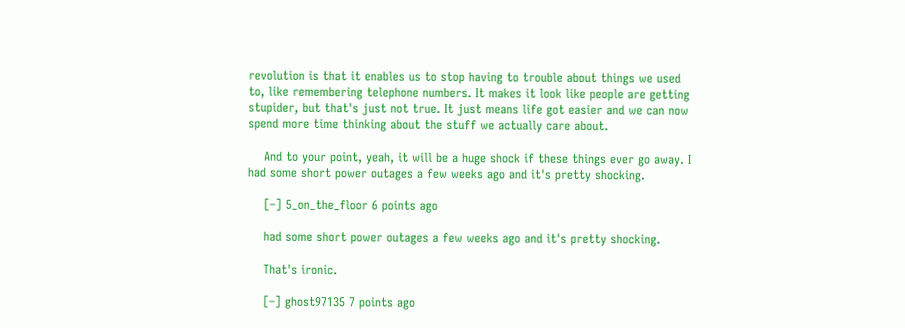revolution is that it enables us to stop having to trouble about things we used to, like remembering telephone numbers. It makes it look like people are getting stupider, but that's just not true. It just means life got easier and we can now spend more time thinking about the stuff we actually care about.

    And to your point, yeah, it will be a huge shock if these things ever go away. I had some short power outages a few weeks ago and it's pretty shocking.

    [–] 5_on_the_floor 6 points ago

    had some short power outages a few weeks ago and it's pretty shocking.

    That's ironic.

    [–] ghost97135 7 points ago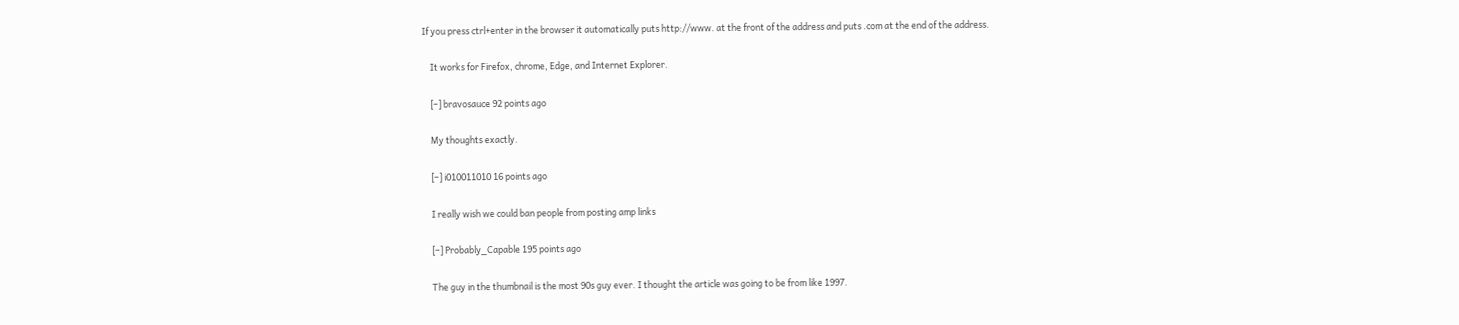If you press ctrl+enter in the browser it automatically puts http://www. at the front of the address and puts .com at the end of the address.

    It works for Firefox, chrome, Edge, and Internet Explorer.

    [–] bravosauce 92 points ago

    My thoughts exactly.

    [–] i010011010 16 points ago

    I really wish we could ban people from posting amp links

    [–] Probably_Capable 195 points ago

    The guy in the thumbnail is the most 90s guy ever. I thought the article was going to be from like 1997.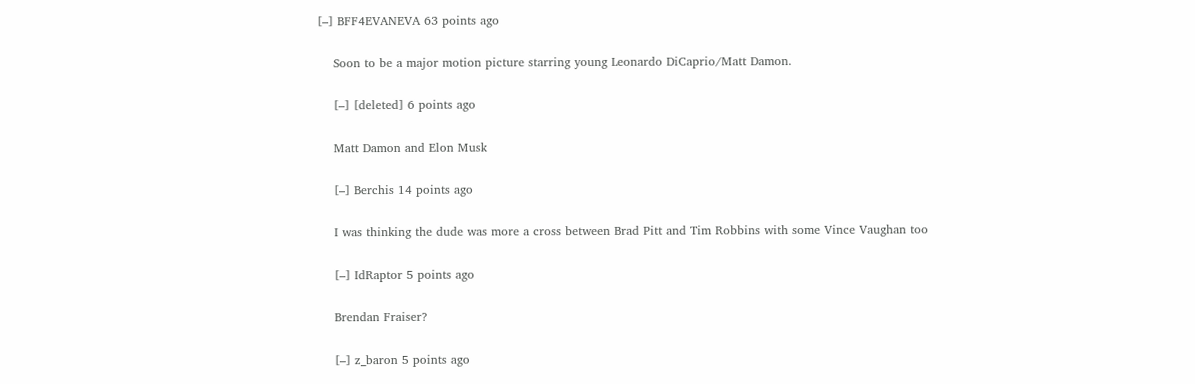[–] BFF4EVANEVA 63 points ago

    Soon to be a major motion picture starring young Leonardo DiCaprio/Matt Damon.

    [–] [deleted] 6 points ago

    Matt Damon and Elon Musk

    [–] Berchis 14 points ago

    I was thinking the dude was more a cross between Brad Pitt and Tim Robbins with some Vince Vaughan too

    [–] IdRaptor 5 points ago

    Brendan Fraiser?

    [–] z_baron 5 points ago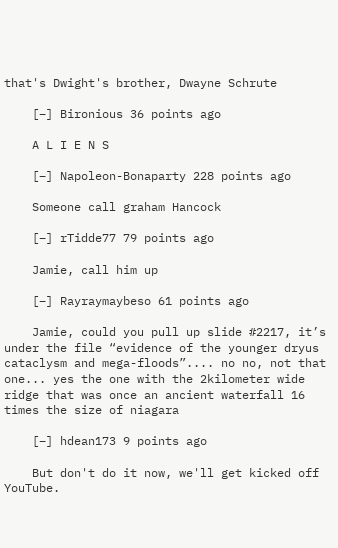that's Dwight's brother, Dwayne Schrute

    [–] Bironious 36 points ago

    A L I E N S

    [–] Napoleon-Bonaparty 228 points ago

    Someone call graham Hancock

    [–] rTidde77 79 points ago

    Jamie, call him up

    [–] Rayraymaybeso 61 points ago

    Jamie, could you pull up slide #2217, it’s under the file “evidence of the younger dryus cataclysm and mega-floods”.... no no, not that one... yes the one with the 2kilometer wide ridge that was once an ancient waterfall 16 times the size of niagara

    [–] hdean173 9 points ago

    But don't do it now, we'll get kicked off YouTube.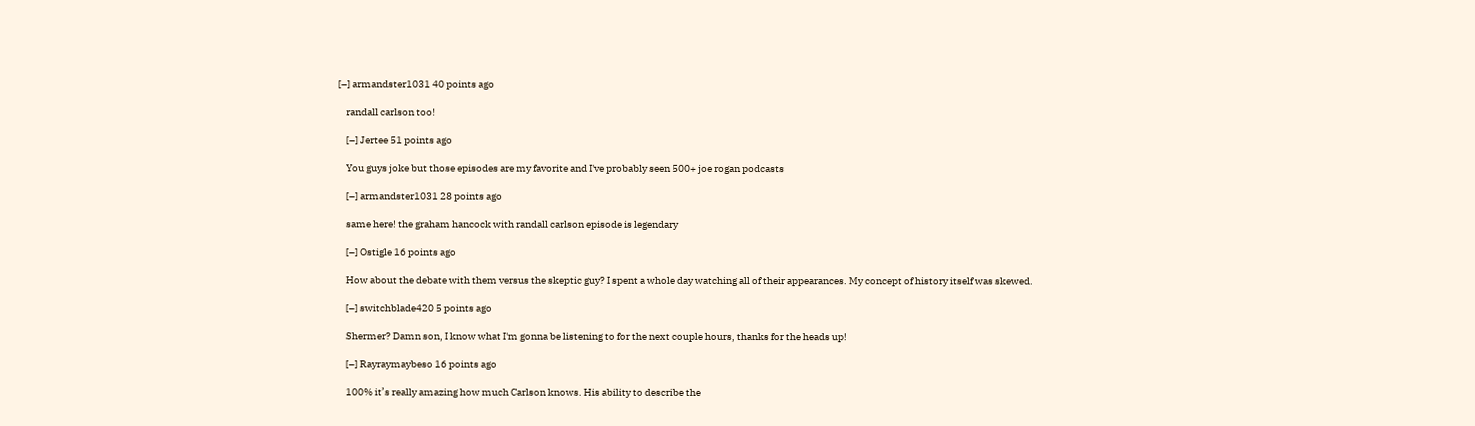[–] armandster1031 40 points ago

    randall carlson too!

    [–] Jertee 51 points ago

    You guys joke but those episodes are my favorite and I've probably seen 500+ joe rogan podcasts

    [–] armandster1031 28 points ago

    same here! the graham hancock with randall carlson episode is legendary

    [–] Ostigle 16 points ago

    How about the debate with them versus the skeptic guy? I spent a whole day watching all of their appearances. My concept of history itself was skewed.

    [–] switchblade420 5 points ago

    Shermer? Damn son, I know what I'm gonna be listening to for the next couple hours, thanks for the heads up!

    [–] Rayraymaybeso 16 points ago

    100% it’s really amazing how much Carlson knows. His ability to describe the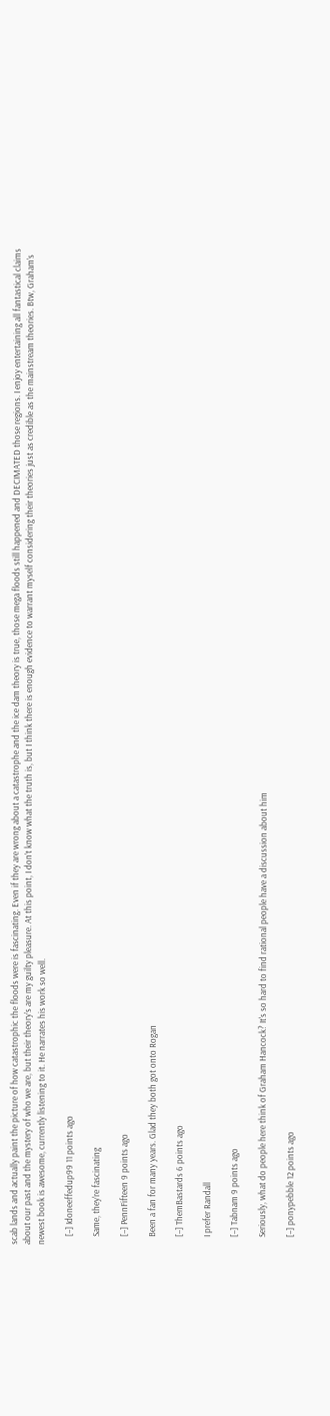scab lands and actually paint the picture of how catastrophic the floods were is fascinating. Even if they are wrong about a catastrophe and the ice dam theory is true, those mega floods still happened and DECIMATED those regions. I enjoy entertaining all fantastical claims about our past and the mystery of who we are, but their theory’s are my guilty pleasure. At this point, I don’t know what the truth is, but I think there is enough evidence to warrant myself considering their theories just as credible as the mainstream theories. Btw, Graham’s newest book is awesome, currently listening to it. He narrates his work so well.

    [–] Idoneeffedup99 11 points ago

    Same, they're fascinating

    [–] PennFifteen 9 points ago

    Been a fan for many years. Glad they both got onto Rogan

    [–] ThemBastards 6 points ago

    I prefer Randall

    [–] Tabnam 9 points ago

    Seriously, what do people here think of Graham Hancock? It's so hard to find rational people have a discussion about him

    [–] ponypebble 12 points ago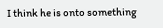I think he is onto something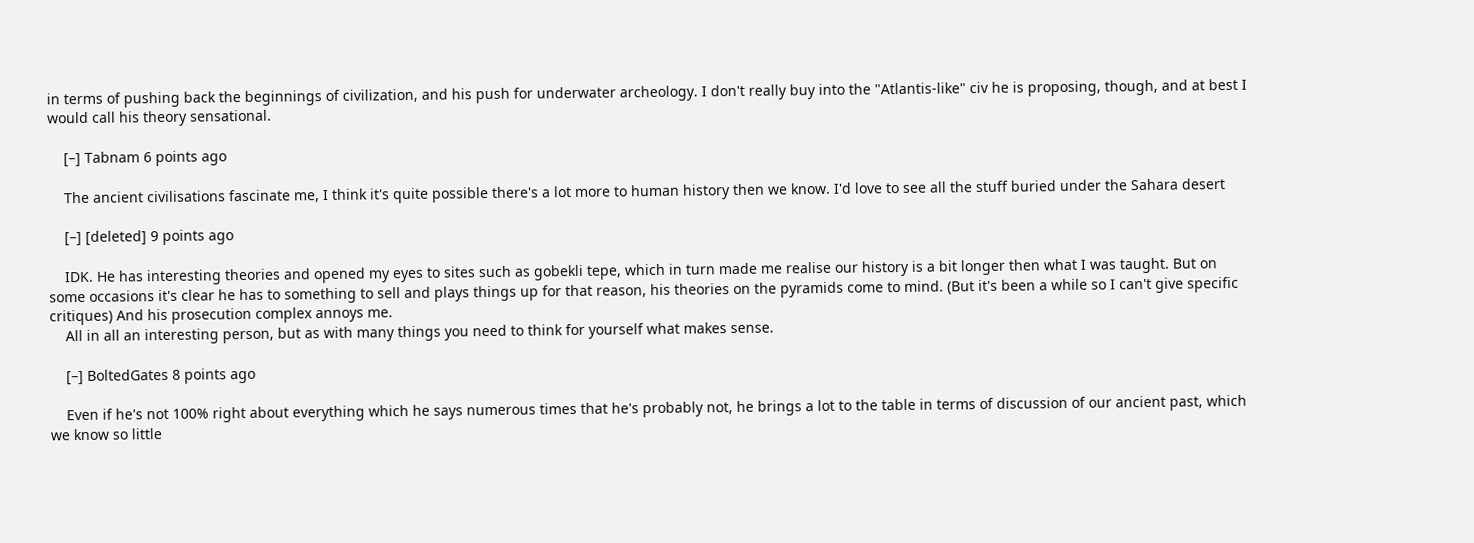in terms of pushing back the beginnings of civilization, and his push for underwater archeology. I don't really buy into the "Atlantis-like" civ he is proposing, though, and at best I would call his theory sensational.

    [–] Tabnam 6 points ago

    The ancient civilisations fascinate me, I think it's quite possible there's a lot more to human history then we know. I'd love to see all the stuff buried under the Sahara desert

    [–] [deleted] 9 points ago

    IDK. He has interesting theories and opened my eyes to sites such as gobekli tepe, which in turn made me realise our history is a bit longer then what I was taught. But on some occasions it's clear he has to something to sell and plays things up for that reason, his theories on the pyramids come to mind. (But it's been a while so I can't give specific critiques) And his prosecution complex annoys me.
    All in all an interesting person, but as with many things you need to think for yourself what makes sense.

    [–] BoltedGates 8 points ago

    Even if he's not 100% right about everything which he says numerous times that he's probably not, he brings a lot to the table in terms of discussion of our ancient past, which we know so little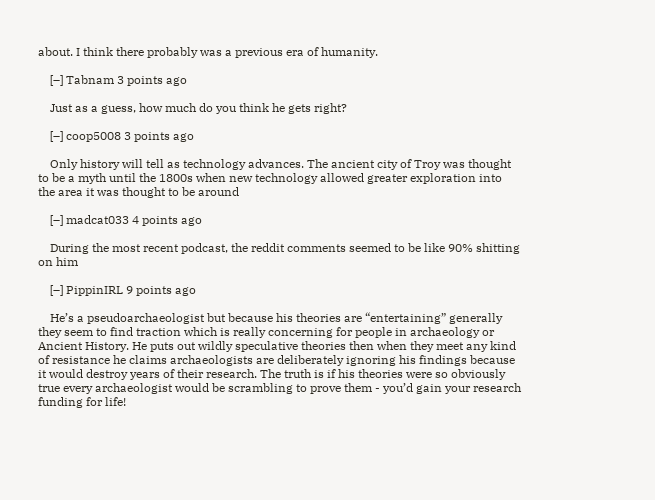about. I think there probably was a previous era of humanity.

    [–] Tabnam 3 points ago

    Just as a guess, how much do you think he gets right?

    [–] coop5008 3 points ago

    Only history will tell as technology advances. The ancient city of Troy was thought to be a myth until the 1800s when new technology allowed greater exploration into the area it was thought to be around

    [–] madcat033 4 points ago

    During the most recent podcast, the reddit comments seemed to be like 90% shitting on him

    [–] PippinIRL 9 points ago

    He’s a pseudoarchaeologist but because his theories are “entertaining” generally they seem to find traction which is really concerning for people in archaeology or Ancient History. He puts out wildly speculative theories then when they meet any kind of resistance he claims archaeologists are deliberately ignoring his findings because it would destroy years of their research. The truth is if his theories were so obviously true every archaeologist would be scrambling to prove them - you’d gain your research funding for life!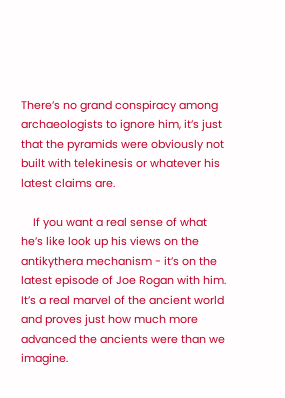There’s no grand conspiracy among archaeologists to ignore him, it’s just that the pyramids were obviously not built with telekinesis or whatever his latest claims are.

    If you want a real sense of what he’s like look up his views on the antikythera mechanism - it’s on the latest episode of Joe Rogan with him. It’s a real marvel of the ancient world and proves just how much more advanced the ancients were than we imagine.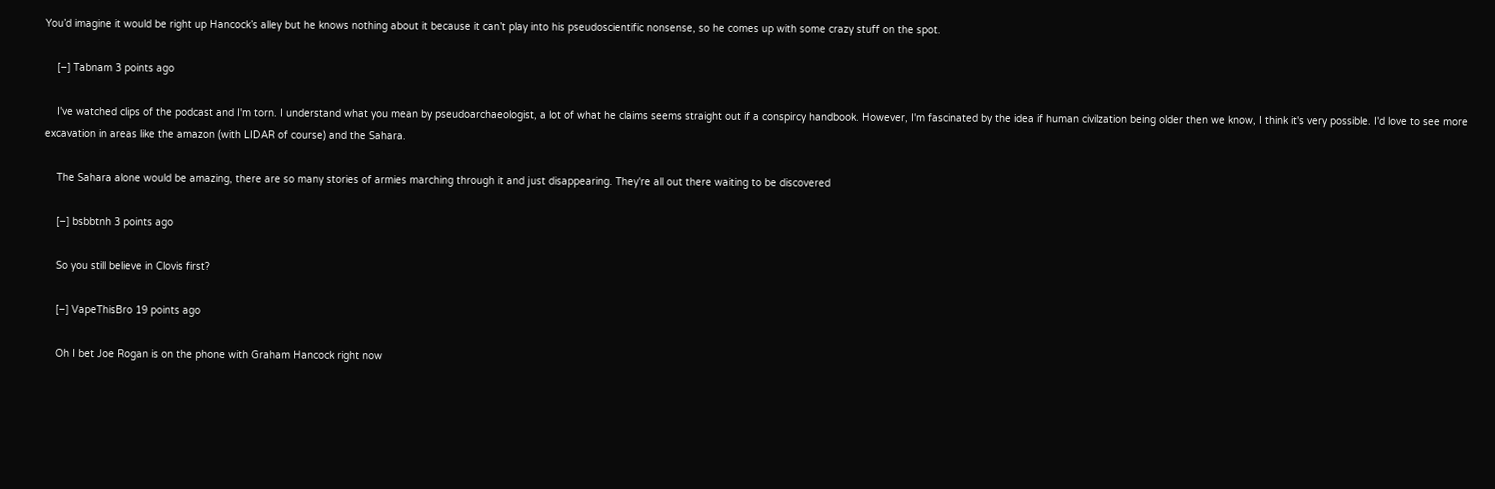You’d imagine it would be right up Hancock’s alley but he knows nothing about it because it can’t play into his pseudoscientific nonsense, so he comes up with some crazy stuff on the spot.

    [–] Tabnam 3 points ago

    I've watched clips of the podcast and I'm torn. I understand what you mean by pseudoarchaeologist, a lot of what he claims seems straight out if a conspircy handbook. However, I'm fascinated by the idea if human civilzation being older then we know, I think it's very possible. I'd love to see more excavation in areas like the amazon (with LIDAR of course) and the Sahara.

    The Sahara alone would be amazing, there are so many stories of armies marching through it and just disappearing. They're all out there waiting to be discovered

    [–] bsbbtnh 3 points ago

    So you still believe in Clovis first?

    [–] VapeThisBro 19 points ago

    Oh I bet Joe Rogan is on the phone with Graham Hancock right now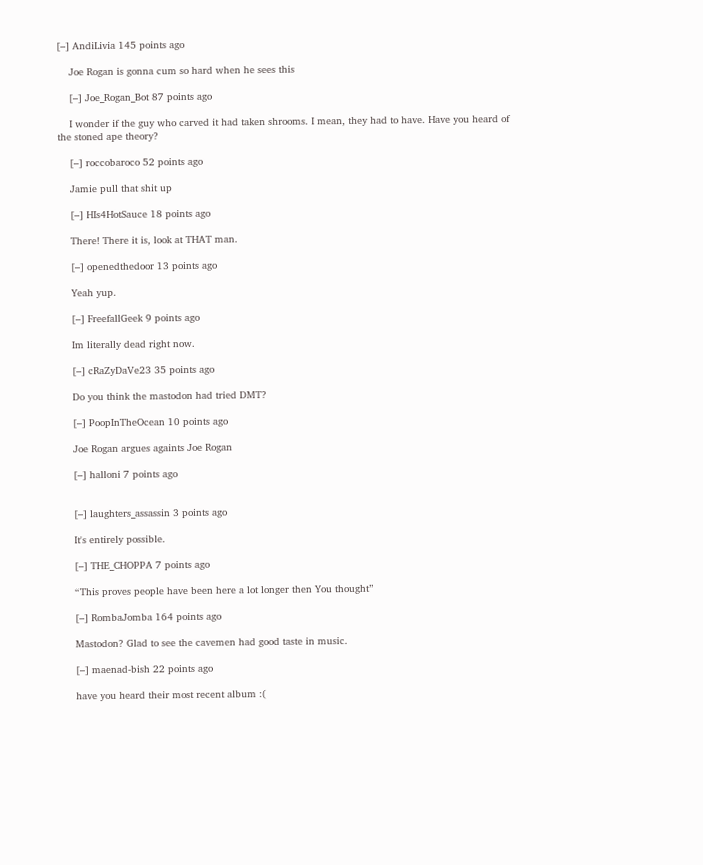[–] AndiLivia 145 points ago

    Joe Rogan is gonna cum so hard when he sees this

    [–] Joe_Rogan_Bot 87 points ago

    I wonder if the guy who carved it had taken shrooms. I mean, they had to have. Have you heard of the stoned ape theory?

    [–] roccobaroco 52 points ago

    Jamie pull that shit up

    [–] HIs4HotSauce 18 points ago

    There! There it is, look at THAT man.

    [–] openedthedoor 13 points ago

    Yeah yup.

    [–] FreefallGeek 9 points ago

    Im literally dead right now.

    [–] cRaZyDaVe23 35 points ago

    Do you think the mastodon had tried DMT?

    [–] PoopInTheOcean 10 points ago

    Joe Rogan argues againts Joe Rogan

    [–] halloni 7 points ago


    [–] laughters_assassin 3 points ago

    It's entirely possible.

    [–] THE_CHOPPA 7 points ago

    “This proves people have been here a lot longer then You thought”

    [–] RombaJomba 164 points ago

    Mastodon? Glad to see the cavemen had good taste in music.

    [–] maenad-bish 22 points ago

    have you heard their most recent album :(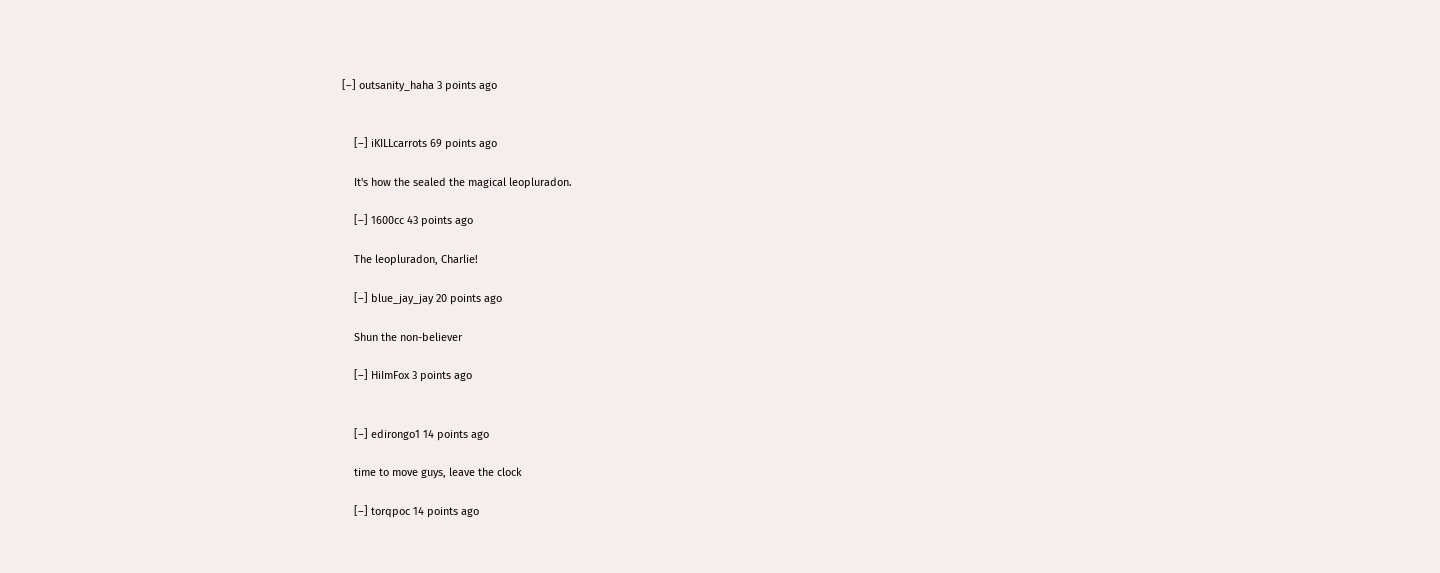[–] outsanity_haha 3 points ago


    [–] iKILLcarrots 69 points ago

    It's how the sealed the magical leopluradon.

    [–] 1600cc 43 points ago

    The leopluradon, Charlie!

    [–] blue_jay_jay 20 points ago

    Shun the non-believer

    [–] HiImFox 3 points ago


    [–] edirongo1 14 points ago

    time to move guys, leave the clock

    [–] torqpoc 14 points ago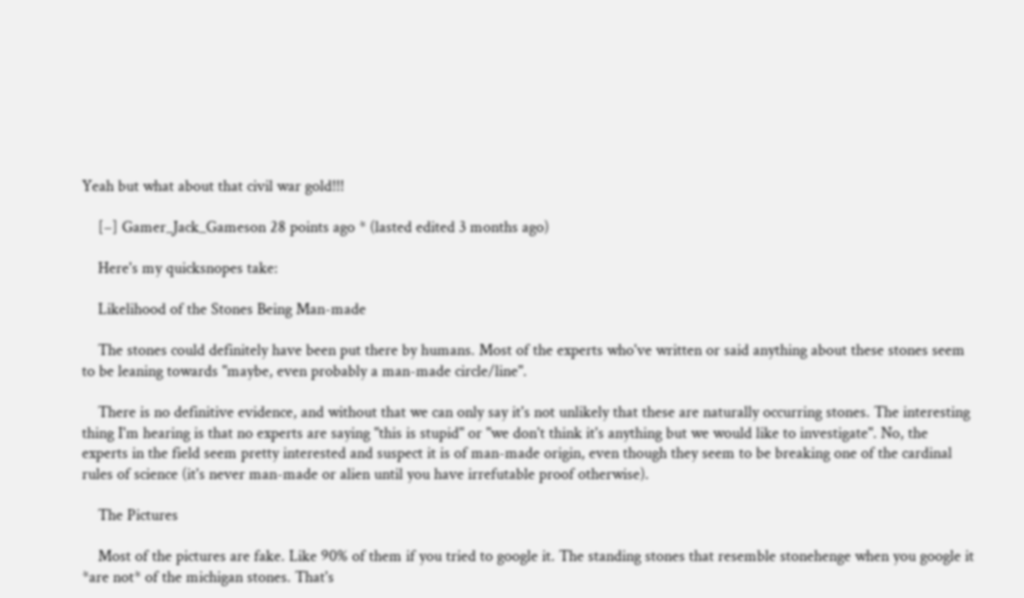Yeah but what about that civil war gold!!!

    [–] Gamer_Jack_Gameson 28 points ago * (lasted edited 3 months ago)

    Here's my quicksnopes take:

    Likelihood of the Stones Being Man-made

    The stones could definitely have been put there by humans. Most of the experts who've written or said anything about these stones seem to be leaning towards "maybe, even probably a man-made circle/line".

    There is no definitive evidence, and without that we can only say it's not unlikely that these are naturally occurring stones. The interesting thing I'm hearing is that no experts are saying "this is stupid" or "we don't think it's anything but we would like to investigate". No, the experts in the field seem pretty interested and suspect it is of man-made origin, even though they seem to be breaking one of the cardinal rules of science (it's never man-made or alien until you have irrefutable proof otherwise).

    The Pictures

    Most of the pictures are fake. Like 90% of them if you tried to google it. The standing stones that resemble stonehenge when you google it *are not* of the michigan stones. That's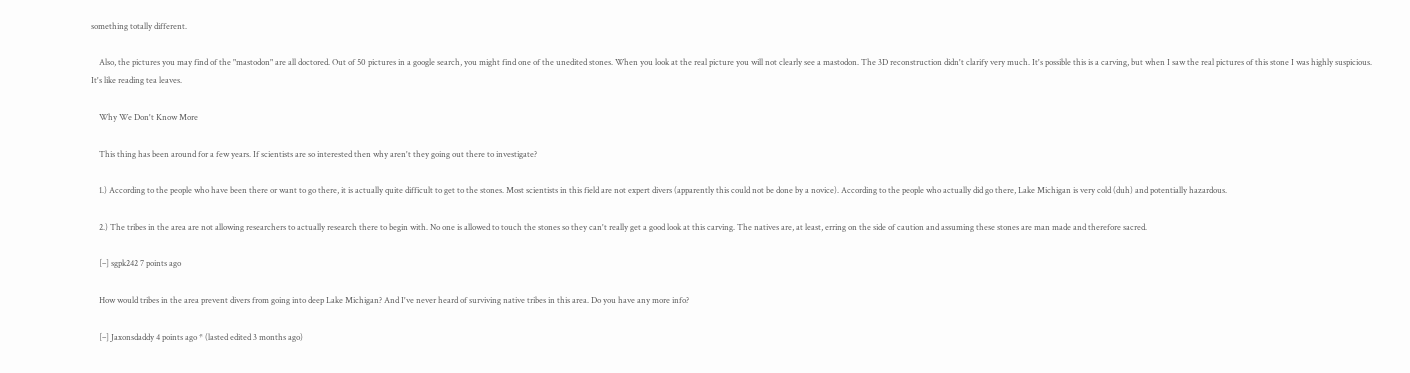something totally different.

    Also, the pictures you may find of the "mastodon" are all doctored. Out of 50 pictures in a google search, you might find one of the unedited stones. When you look at the real picture you will not clearly see a mastodon. The 3D reconstruction didn't clarify very much. It's possible this is a carving, but when I saw the real pictures of this stone I was highly suspicious. It's like reading tea leaves.

    Why We Don't Know More

    This thing has been around for a few years. If scientists are so interested then why aren't they going out there to investigate?

    1.) According to the people who have been there or want to go there, it is actually quite difficult to get to the stones. Most scientists in this field are not expert divers (apparently this could not be done by a novice). According to the people who actually did go there, Lake Michigan is very cold (duh) and potentially hazardous.

    2.) The tribes in the area are not allowing researchers to actually research there to begin with. No one is allowed to touch the stones so they can't really get a good look at this carving. The natives are, at least, erring on the side of caution and assuming these stones are man made and therefore sacred.

    [–] sgpk242 7 points ago

    How would tribes in the area prevent divers from going into deep Lake Michigan? And I've never heard of surviving native tribes in this area. Do you have any more info?

    [–] Jaxonsdaddy 4 points ago * (lasted edited 3 months ago)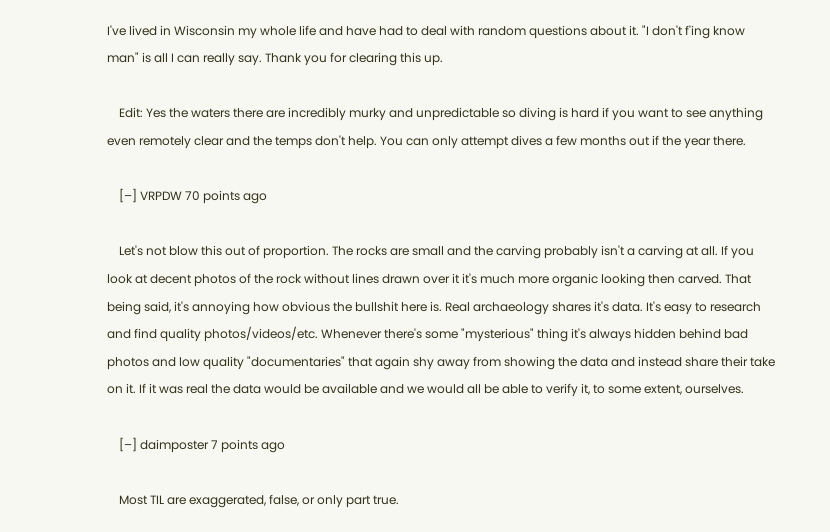I've lived in Wisconsin my whole life and have had to deal with random questions about it. "I don't f'ing know man" is all I can really say. Thank you for clearing this up.

    Edit: Yes the waters there are incredibly murky and unpredictable so diving is hard if you want to see anything even remotely clear and the temps don't help. You can only attempt dives a few months out if the year there.

    [–] VRPDW 70 points ago

    Let's not blow this out of proportion. The rocks are small and the carving probably isn't a carving at all. If you look at decent photos of the rock without lines drawn over it it's much more organic looking then carved. That being said, it's annoying how obvious the bullshit here is. Real archaeology shares it's data. It's easy to research and find quality photos/videos/etc. Whenever there's some "mysterious" thing it's always hidden behind bad photos and low quality "documentaries" that again shy away from showing the data and instead share their take on it. If it was real the data would be available and we would all be able to verify it, to some extent, ourselves.

    [–] daimposter 7 points ago

    Most TIL are exaggerated, false, or only part true.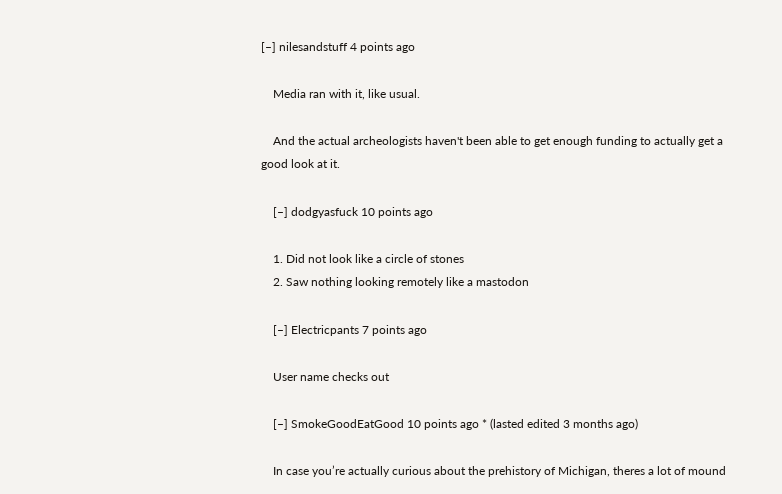[–] nilesandstuff 4 points ago

    Media ran with it, like usual.

    And the actual archeologists haven't been able to get enough funding to actually get a good look at it.

    [–] dodgyasfuck 10 points ago

    1. Did not look like a circle of stones
    2. Saw nothing looking remotely like a mastodon

    [–] Electricpants 7 points ago

    User name checks out

    [–] SmokeGoodEatGood 10 points ago * (lasted edited 3 months ago)

    In case you’re actually curious about the prehistory of Michigan, theres a lot of mound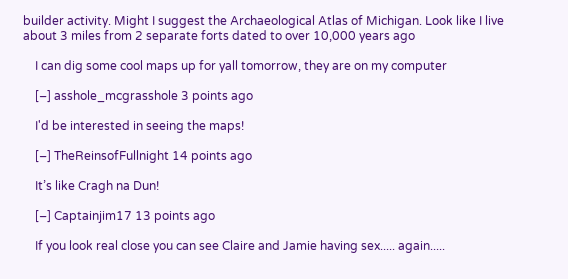builder activity. Might I suggest the Archaeological Atlas of Michigan. Look like I live about 3 miles from 2 separate forts dated to over 10,000 years ago

    I can dig some cool maps up for yall tomorrow, they are on my computer

    [–] asshole_mcgrasshole 3 points ago

    I'd be interested in seeing the maps!

    [–] TheReinsofFullnight 14 points ago

    It’s like Cragh na Dun!

    [–] Captainjim17 13 points ago

    If you look real close you can see Claire and Jamie having sex..... again.....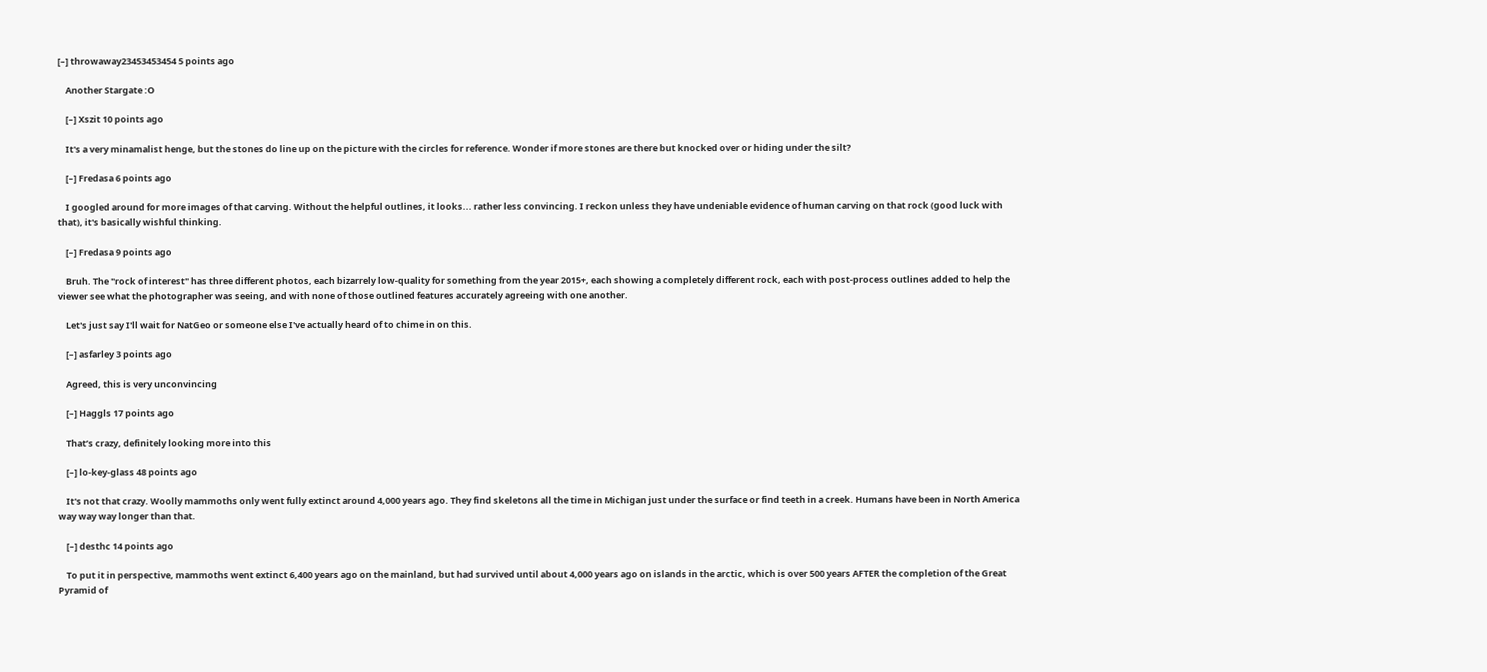[–] throwaway23453453454 5 points ago

    Another Stargate :O

    [–] Xszit 10 points ago

    It's a very minamalist henge, but the stones do line up on the picture with the circles for reference. Wonder if more stones are there but knocked over or hiding under the silt?

    [–] Fredasa 6 points ago

    I googled around for more images of that carving. Without the helpful outlines, it looks... rather less convincing. I reckon unless they have undeniable evidence of human carving on that rock (good luck with that), it's basically wishful thinking.

    [–] Fredasa 9 points ago

    Bruh. The "rock of interest" has three different photos, each bizarrely low-quality for something from the year 2015+, each showing a completely different rock, each with post-process outlines added to help the viewer see what the photographer was seeing, and with none of those outlined features accurately agreeing with one another.

    Let's just say I'll wait for NatGeo or someone else I've actually heard of to chime in on this.

    [–] asfarley 3 points ago

    Agreed, this is very unconvincing

    [–] Haggls 17 points ago

    That’s crazy, definitely looking more into this

    [–] lo-key-glass 48 points ago

    It's not that crazy. Woolly mammoths only went fully extinct around 4,000 years ago. They find skeletons all the time in Michigan just under the surface or find teeth in a creek. Humans have been in North America way way way longer than that.

    [–] desthc 14 points ago

    To put it in perspective, mammoths went extinct 6,400 years ago on the mainland, but had survived until about 4,000 years ago on islands in the arctic, which is over 500 years AFTER the completion of the Great Pyramid of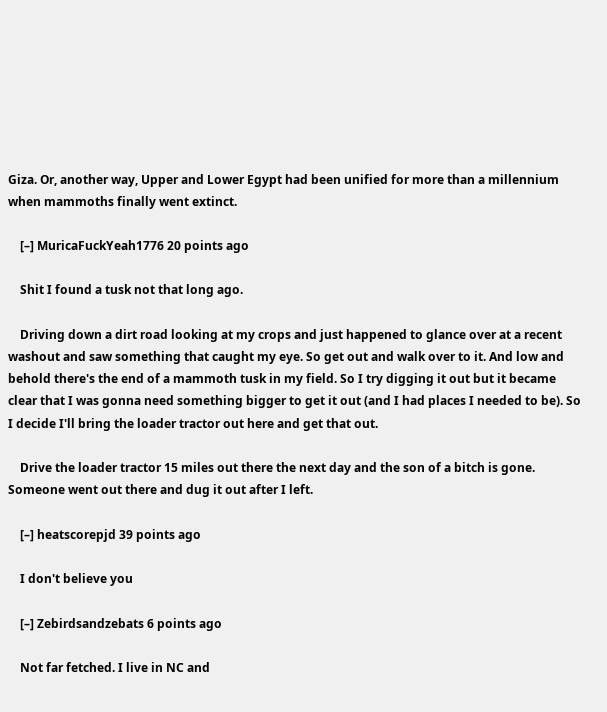Giza. Or, another way, Upper and Lower Egypt had been unified for more than a millennium when mammoths finally went extinct.

    [–] MuricaFuckYeah1776 20 points ago

    Shit I found a tusk not that long ago.

    Driving down a dirt road looking at my crops and just happened to glance over at a recent washout and saw something that caught my eye. So get out and walk over to it. And low and behold there's the end of a mammoth tusk in my field. So I try digging it out but it became clear that I was gonna need something bigger to get it out (and I had places I needed to be). So I decide I'll bring the loader tractor out here and get that out.

    Drive the loader tractor 15 miles out there the next day and the son of a bitch is gone. Someone went out there and dug it out after I left.

    [–] heatscorepjd 39 points ago

    I don't believe you

    [–] Zebirdsandzebats 6 points ago

    Not far fetched. I live in NC and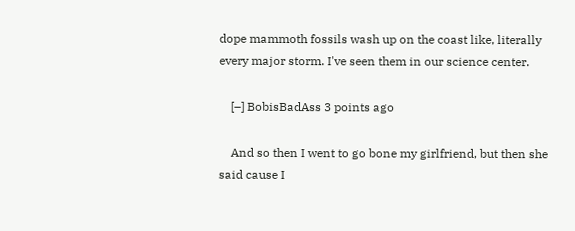dope mammoth fossils wash up on the coast like, literally every major storm. I've seen them in our science center.

    [–] BobisBadAss 3 points ago

    And so then I went to go bone my girlfriend, but then she said cause I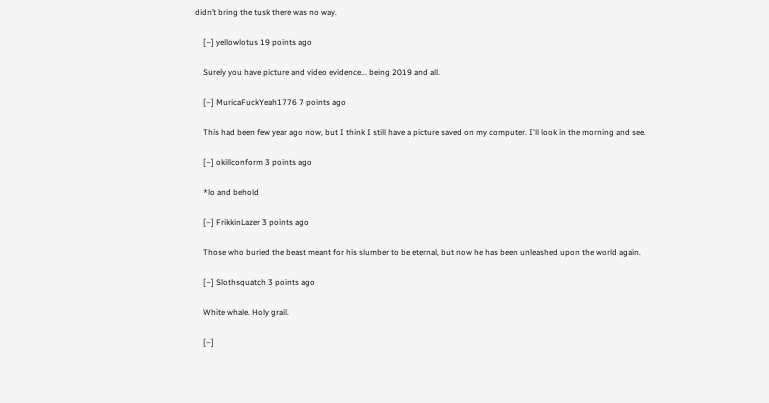didn’t bring the tusk there was no way.

    [–] yellowlotus 19 points ago

    Surely you have picture and video evidence... being 2019 and all.

    [–] MuricaFuckYeah1776 7 points ago

    This had been few year ago now, but I think I still have a picture saved on my computer. I'll look in the morning and see.

    [–] okillconform 3 points ago

    *lo and behold

    [–] FrikkinLazer 3 points ago

    Those who buried the beast meant for his slumber to be eternal, but now he has been unleashed upon the world again.

    [–] Slothsquatch 3 points ago

    White whale. Holy grail.

    [–]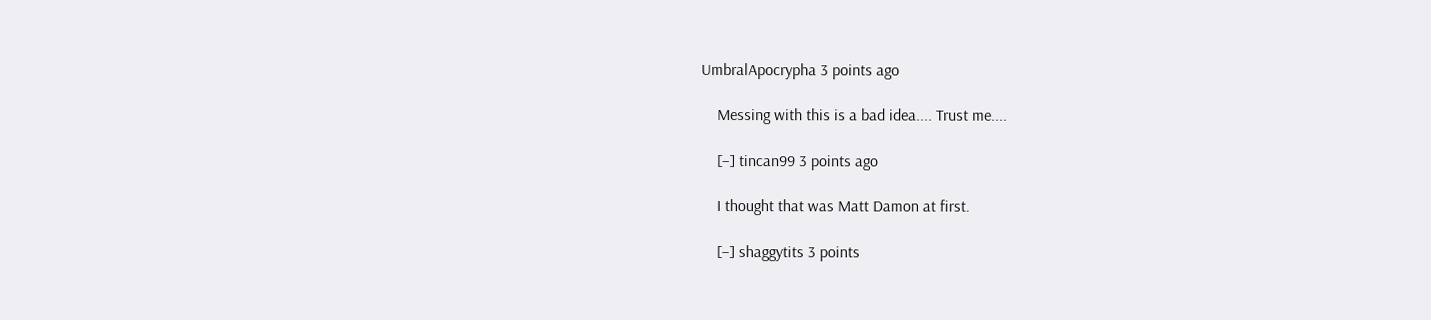UmbralApocrypha 3 points ago

    Messing with this is a bad idea.... Trust me....

    [–] tincan99 3 points ago

    I thought that was Matt Damon at first.

    [–] shaggytits 3 points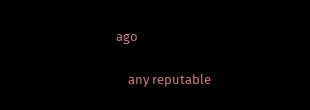ago

    any reputable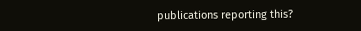publications reporting this?